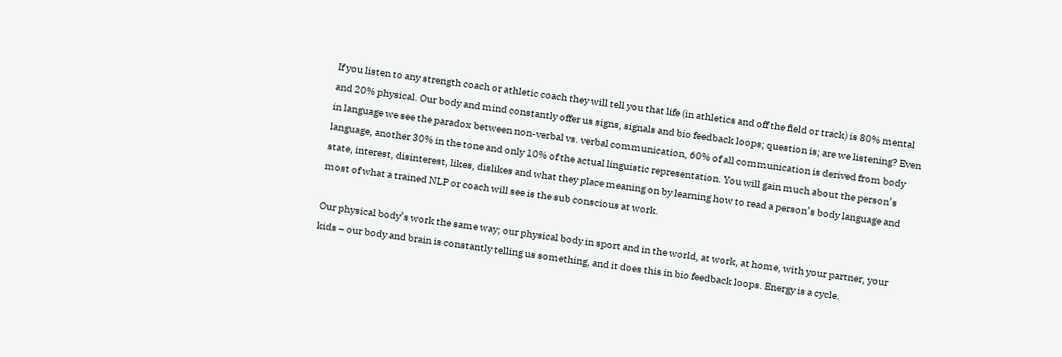If you listen to any strength coach or athletic coach they will tell you that life (in athletics and off the field or track) is 80% mental and 20% physical. Our body and mind constantly offer us signs, signals and bio feedback loops; question is; are we listening? Even in language we see the paradox between non-verbal vs. verbal communication, 60% of all communication is derived from body language, another 30% in the tone and only 10% of the actual linguistic representation. You will gain much about the person’s state, interest, disinterest, likes, dislikes and what they place meaning on by learning how to read a person’s body language and most of what a trained NLP or coach will see is the sub conscious at work.

Our physical body’s work the same way; our physical body in sport and in the world, at work, at home, with your partner, your kids – our body and brain is constantly telling us something, and it does this in bio feedback loops. Energy is a cycle.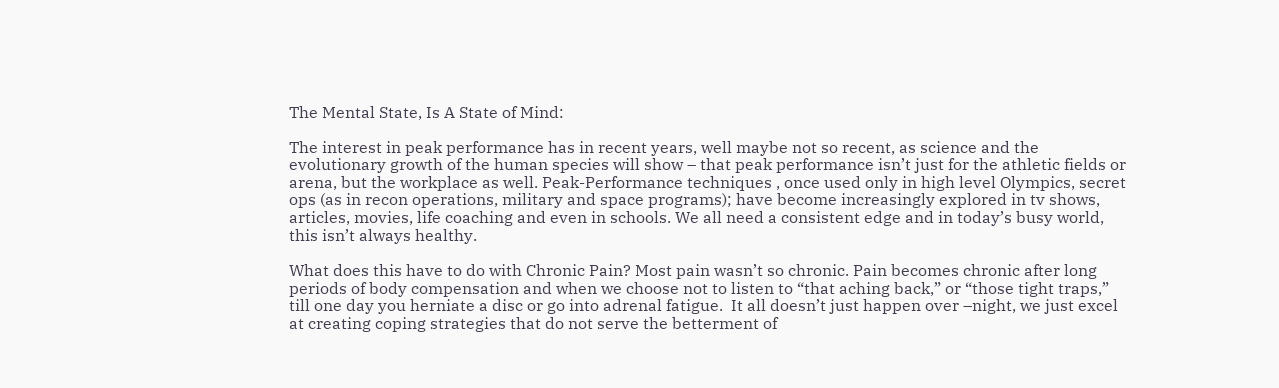The Mental State, Is A State of Mind:

The interest in peak performance has in recent years, well maybe not so recent, as science and the evolutionary growth of the human species will show – that peak performance isn’t just for the athletic fields or arena, but the workplace as well. Peak-Performance techniques , once used only in high level Olympics, secret ops (as in recon operations, military and space programs); have become increasingly explored in tv shows, articles, movies, life coaching and even in schools. We all need a consistent edge and in today’s busy world, this isn’t always healthy.

What does this have to do with Chronic Pain? Most pain wasn’t so chronic. Pain becomes chronic after long periods of body compensation and when we choose not to listen to “that aching back,” or “those tight traps,” till one day you herniate a disc or go into adrenal fatigue.  It all doesn’t just happen over –night, we just excel at creating coping strategies that do not serve the betterment of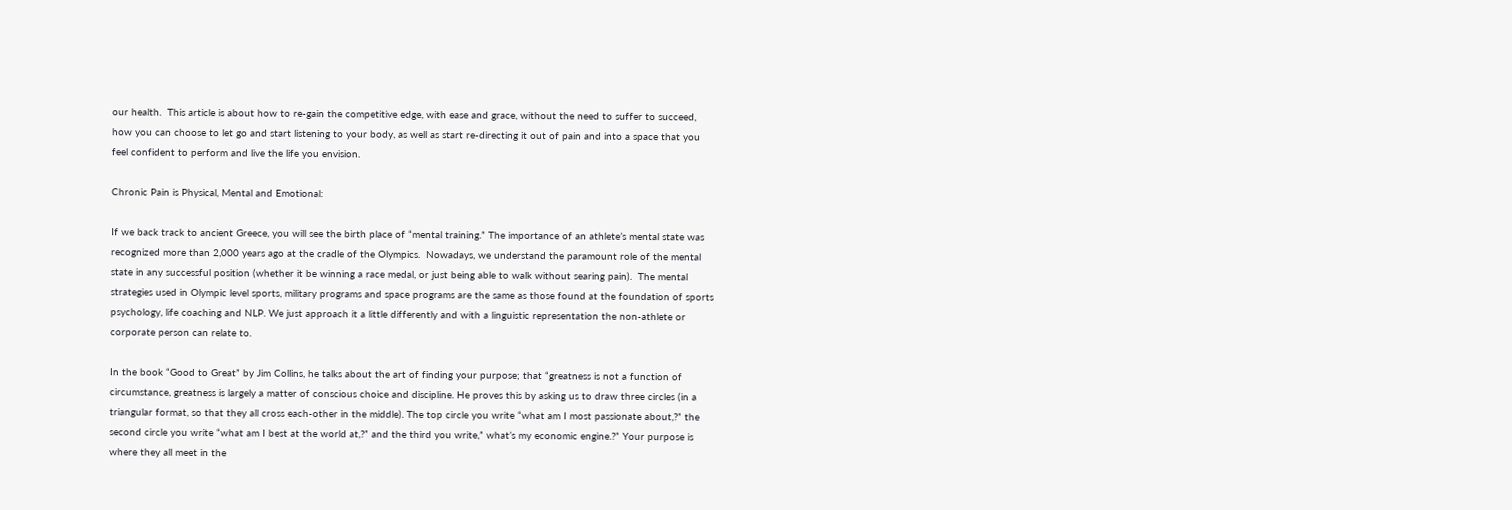our health.  This article is about how to re-gain the competitive edge, with ease and grace, without the need to suffer to succeed, how you can choose to let go and start listening to your body, as well as start re-directing it out of pain and into a space that you feel confident to perform and live the life you envision.

Chronic Pain is Physical, Mental and Emotional:

If we back track to ancient Greece, you will see the birth place of “mental training.” The importance of an athlete’s mental state was recognized more than 2,000 years ago at the cradle of the Olympics.  Nowadays, we understand the paramount role of the mental state in any successful position (whether it be winning a race medal, or just being able to walk without searing pain).  The mental strategies used in Olympic level sports, military programs and space programs are the same as those found at the foundation of sports psychology, life coaching and NLP. We just approach it a little differently and with a linguistic representation the non-athlete or corporate person can relate to.

In the book “Good to Great” by Jim Collins, he talks about the art of finding your purpose; that “greatness is not a function of circumstance, greatness is largely a matter of conscious choice and discipline. He proves this by asking us to draw three circles (in a triangular format, so that they all cross each-other in the middle). The top circle you write “what am I most passionate about,?” the second circle you write “what am I best at the world at,?” and the third you write,” what’s my economic engine.?” Your purpose is where they all meet in the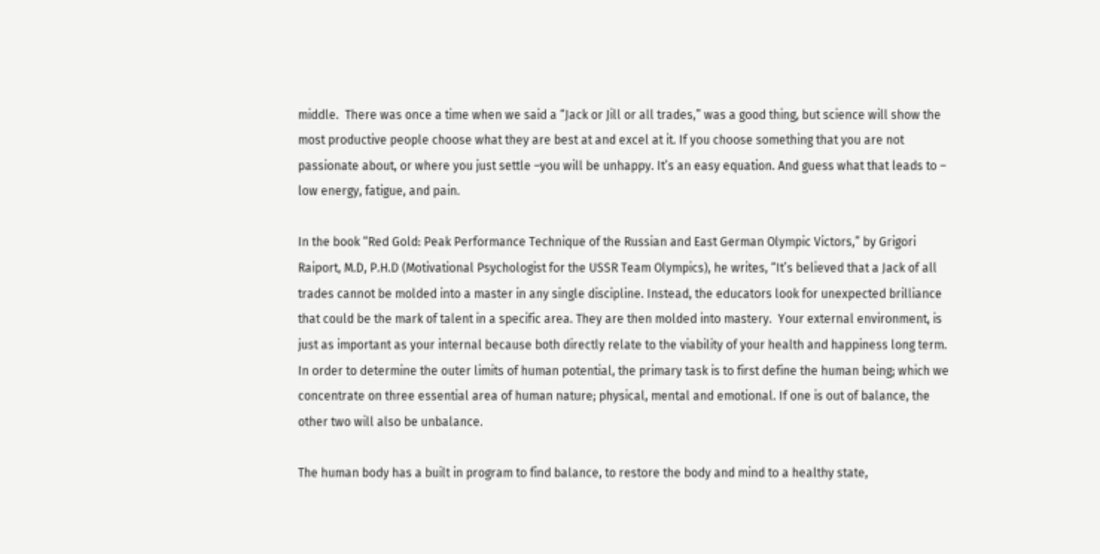middle.  There was once a time when we said a “Jack or Jill or all trades,” was a good thing, but science will show the most productive people choose what they are best at and excel at it. If you choose something that you are not passionate about, or where you just settle –you will be unhappy. It’s an easy equation. And guess what that leads to – low energy, fatigue, and pain.

In the book “Red Gold: Peak Performance Technique of the Russian and East German Olympic Victors,” by Grigori Raiport, M.D, P.H.D (Motivational Psychologist for the USSR Team Olympics), he writes, “It’s believed that a Jack of all trades cannot be molded into a master in any single discipline. Instead, the educators look for unexpected brilliance that could be the mark of talent in a specific area. They are then molded into mastery.  Your external environment, is just as important as your internal because both directly relate to the viability of your health and happiness long term.  In order to determine the outer limits of human potential, the primary task is to first define the human being; which we concentrate on three essential area of human nature; physical, mental and emotional. If one is out of balance, the other two will also be unbalance.

The human body has a built in program to find balance, to restore the body and mind to a healthy state,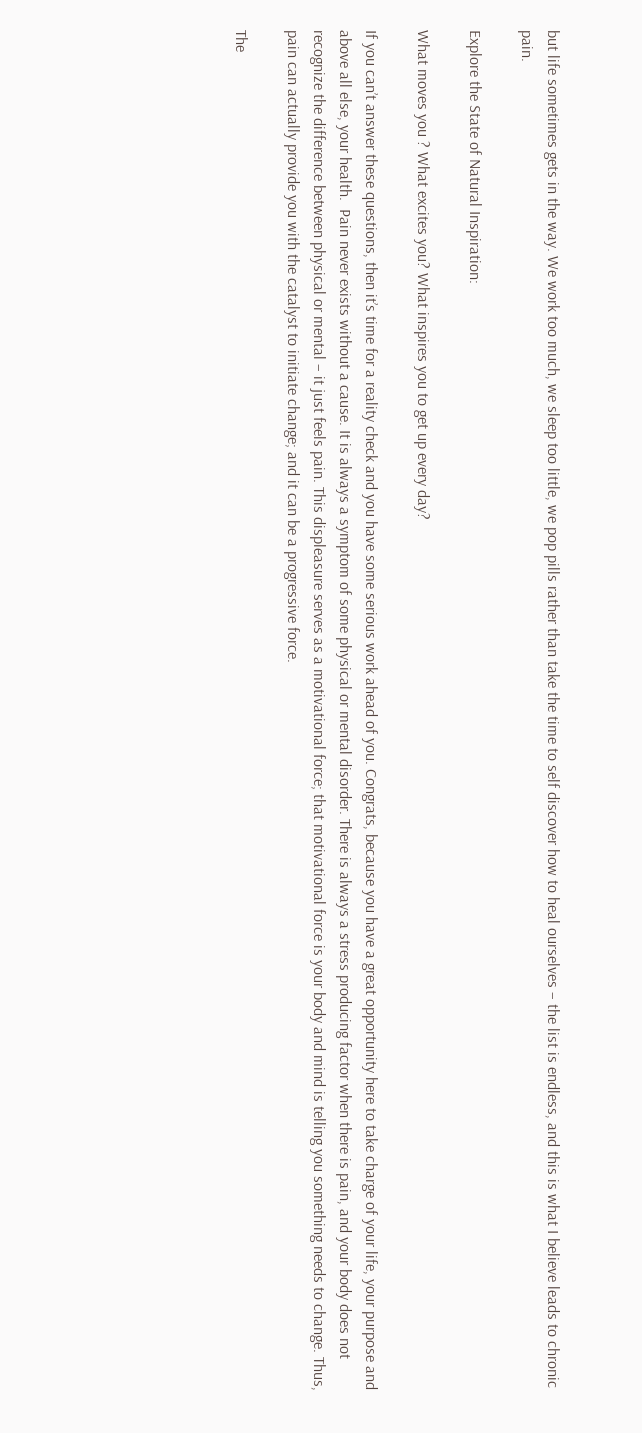but life sometimes gets in the way. We work too much, we sleep too little, we pop pills rather than take the time to self discover how to heal ourselves – the list is endless, and this is what I believe leads to chronic pain.

Explore the State of Natural Inspiration:

What moves you ? What excites you? What inspires you to get up every day?

If you can’t answer these questions, then it’s time for a reality check and you have some serious work ahead of you. Congrats, because you have a great opportunity here to take charge of your life, your purpose and above all else, your health.  Pain never exists without a cause. It is always a symptom of some physical or mental disorder. There is always a stress producing factor when there is pain, and your body does not recognize the difference between physical or mental – it just feels pain. This displeasure serves as a motivational force; that motivational force is your body and mind is telling you something needs to change. Thus, pain can actually provide you with the catalyst to initiate change; and it can be a progressive force.

The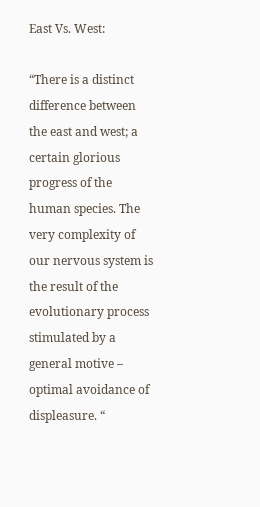East Vs. West:

“There is a distinct difference between the east and west; a certain glorious progress of the human species. The very complexity of our nervous system is the result of the evolutionary process stimulated by a general motive – optimal avoidance of displeasure. “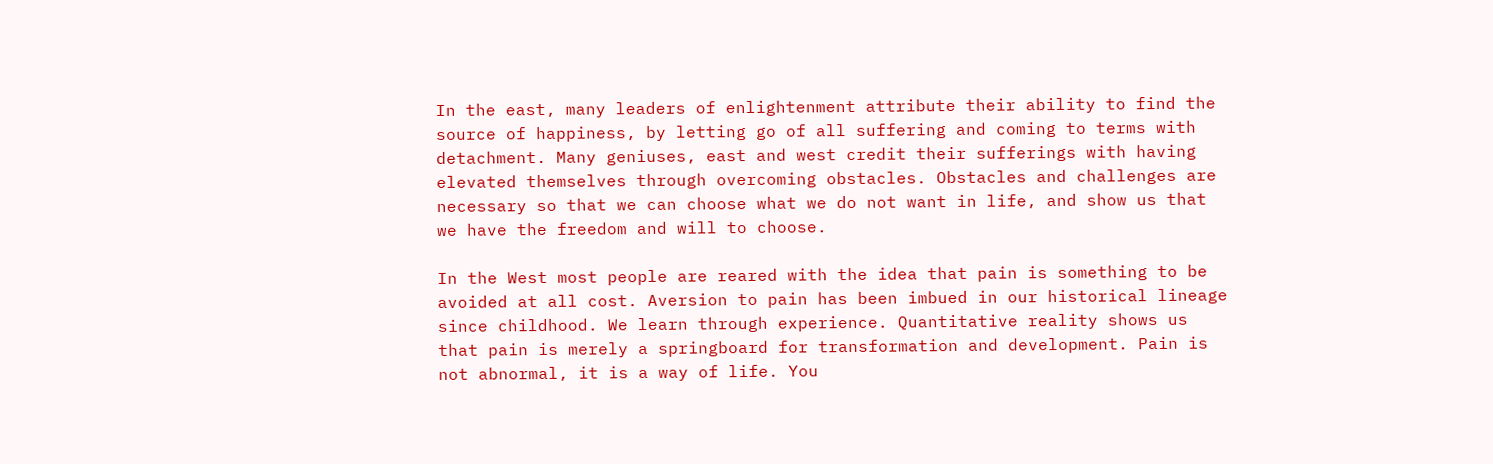In the east, many leaders of enlightenment attribute their ability to find the source of happiness, by letting go of all suffering and coming to terms with detachment. Many geniuses, east and west credit their sufferings with having elevated themselves through overcoming obstacles. Obstacles and challenges are necessary so that we can choose what we do not want in life, and show us that we have the freedom and will to choose.

In the West most people are reared with the idea that pain is something to be avoided at all cost. Aversion to pain has been imbued in our historical lineage since childhood. We learn through experience. Quantitative reality shows us that pain is merely a springboard for transformation and development. Pain is not abnormal, it is a way of life. You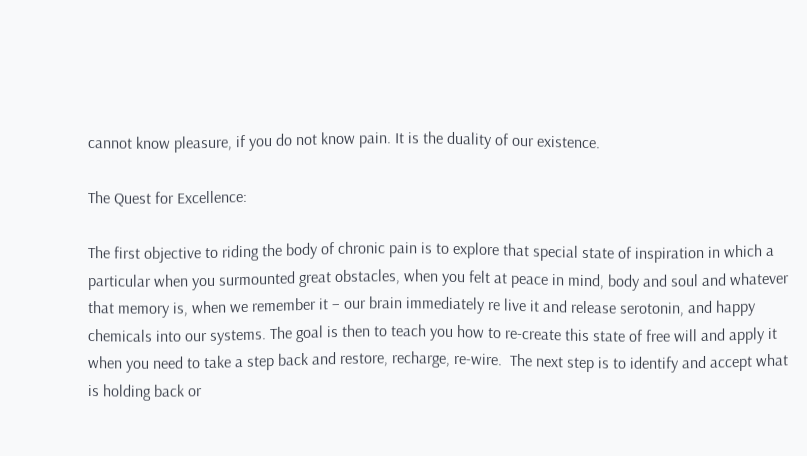cannot know pleasure, if you do not know pain. It is the duality of our existence.

The Quest for Excellence:

The first objective to riding the body of chronic pain is to explore that special state of inspiration in which a particular when you surmounted great obstacles, when you felt at peace in mind, body and soul and whatever that memory is, when we remember it – our brain immediately re live it and release serotonin, and happy chemicals into our systems. The goal is then to teach you how to re-create this state of free will and apply it when you need to take a step back and restore, recharge, re-wire.  The next step is to identify and accept what is holding back or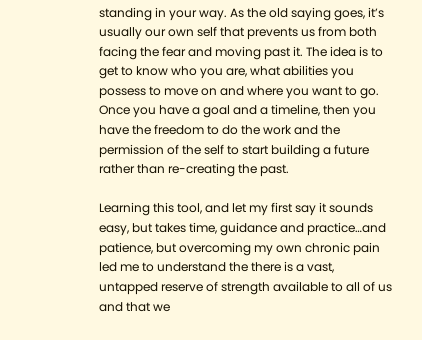standing in your way. As the old saying goes, it’s usually our own self that prevents us from both facing the fear and moving past it. The idea is to get to know who you are, what abilities you possess to move on and where you want to go. Once you have a goal and a timeline, then you have the freedom to do the work and the permission of the self to start building a future rather than re-creating the past.

Learning this tool, and let my first say it sounds easy, but takes time, guidance and practice…and patience, but overcoming my own chronic pain led me to understand the there is a vast, untapped reserve of strength available to all of us and that we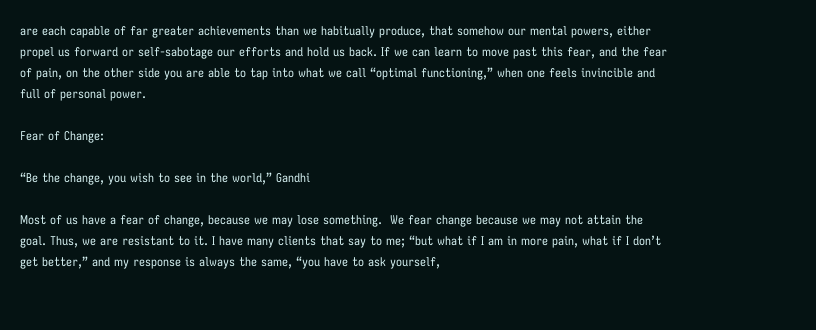are each capable of far greater achievements than we habitually produce, that somehow our mental powers, either propel us forward or self-sabotage our efforts and hold us back. If we can learn to move past this fear, and the fear of pain, on the other side you are able to tap into what we call “optimal functioning,” when one feels invincible and full of personal power.

Fear of Change:

“Be the change, you wish to see in the world,” Gandhi

Most of us have a fear of change, because we may lose something.  We fear change because we may not attain the goal. Thus, we are resistant to it. I have many clients that say to me; “but what if I am in more pain, what if I don’t get better,” and my response is always the same, “you have to ask yourself,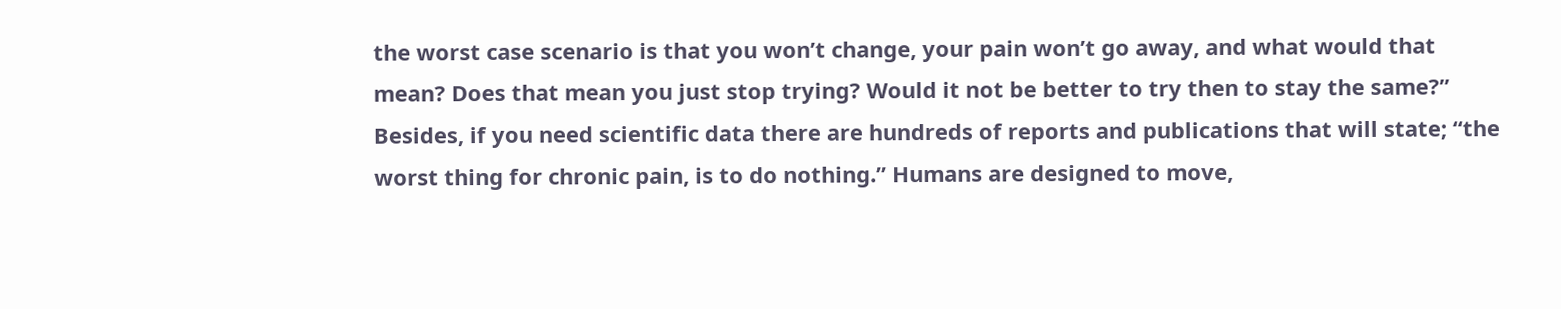the worst case scenario is that you won’t change, your pain won’t go away, and what would that mean? Does that mean you just stop trying? Would it not be better to try then to stay the same?” Besides, if you need scientific data there are hundreds of reports and publications that will state; “the worst thing for chronic pain, is to do nothing.” Humans are designed to move,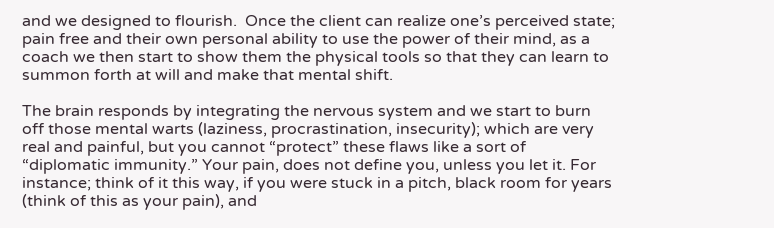and we designed to flourish.  Once the client can realize one’s perceived state; pain free and their own personal ability to use the power of their mind, as a coach we then start to show them the physical tools so that they can learn to summon forth at will and make that mental shift.

The brain responds by integrating the nervous system and we start to burn off those mental warts (laziness, procrastination, insecurity); which are very real and painful, but you cannot “protect” these flaws like a sort of “diplomatic immunity.” Your pain, does not define you, unless you let it. For instance; think of it this way, if you were stuck in a pitch, black room for years (think of this as your pain), and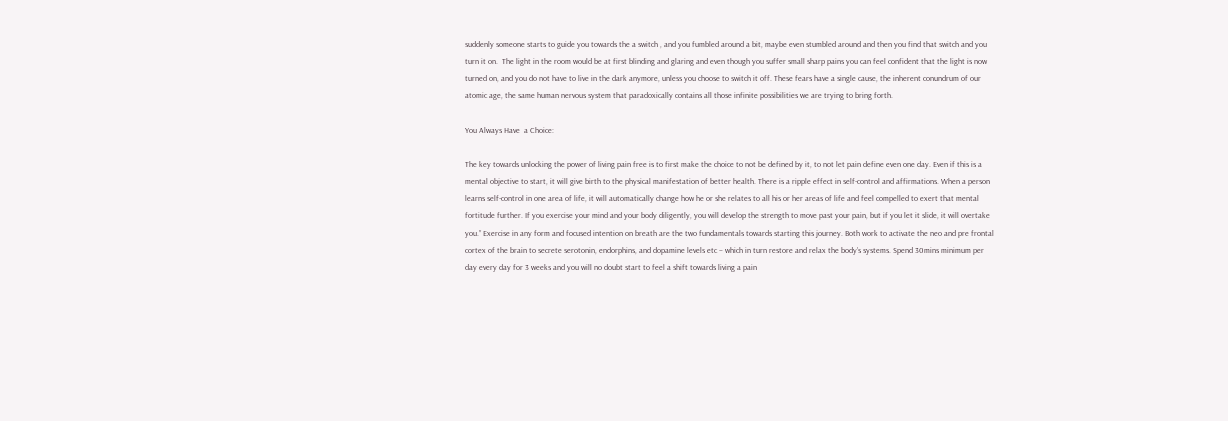suddenly someone starts to guide you towards the a switch , and you fumbled around a bit, maybe even stumbled around and then you find that switch and you turn it on.  The light in the room would be at first blinding and glaring and even though you suffer small sharp pains you can feel confident that the light is now turned on, and you do not have to live in the dark anymore, unless you choose to switch it off. These fears have a single cause, the inherent conundrum of our atomic age, the same human nervous system that paradoxically contains all those infinite possibilities we are trying to bring forth.

You Always Have  a Choice:

The key towards unlocking the power of living pain free is to first make the choice to not be defined by it, to not let pain define even one day. Even if this is a mental objective to start, it will give birth to the physical manifestation of better health. There is a ripple effect in self-control and affirmations. When a person learns self-control in one area of life, it will automatically change how he or she relates to all his or her areas of life and feel compelled to exert that mental fortitude further. If you exercise your mind and your body diligently, you will develop the strength to move past your pain, but if you let it slide, it will overtake you.” Exercise in any form and focused intention on breath are the two fundamentals towards starting this journey. Both work to activate the neo and pre frontal cortex of the brain to secrete serotonin, endorphins, and dopamine levels etc – which in turn restore and relax the body’s systems. Spend 30mins minimum per day every day for 3 weeks and you will no doubt start to feel a shift towards living a pain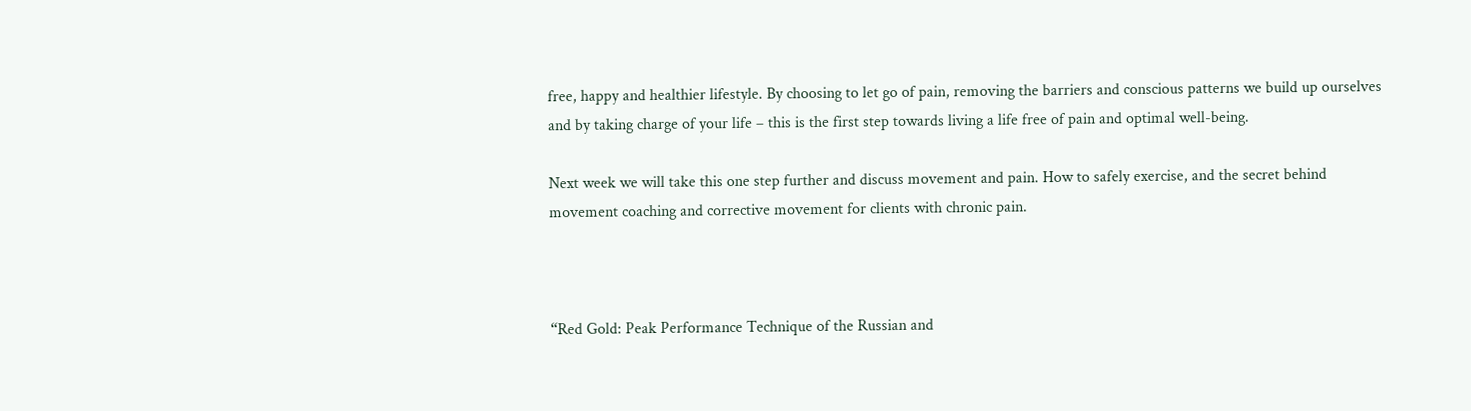free, happy and healthier lifestyle. By choosing to let go of pain, removing the barriers and conscious patterns we build up ourselves and by taking charge of your life – this is the first step towards living a life free of pain and optimal well-being.

Next week we will take this one step further and discuss movement and pain. How to safely exercise, and the secret behind movement coaching and corrective movement for clients with chronic pain.



“Red Gold: Peak Performance Technique of the Russian and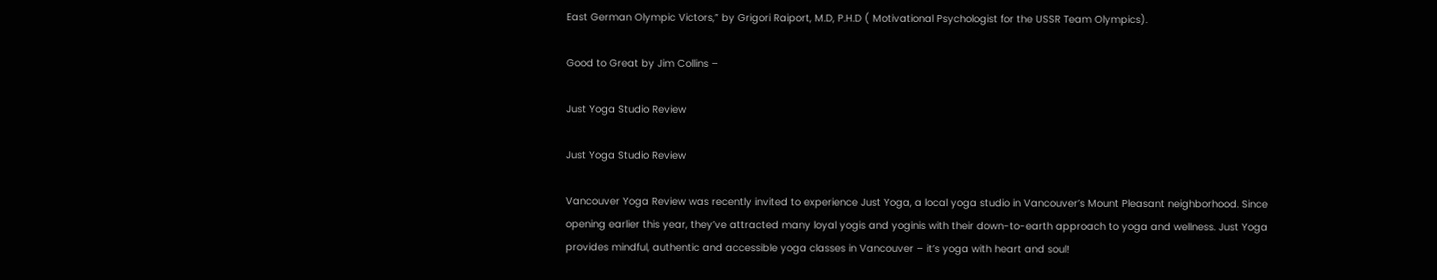East German Olympic Victors,” by Grigori Raiport, M.D, P.H.D ( Motivational Psychologist for the USSR Team Olympics).

Good to Great by Jim Collins –

Just Yoga Studio Review

Just Yoga Studio Review

Vancouver Yoga Review was recently invited to experience Just Yoga, a local yoga studio in Vancouver’s Mount Pleasant neighborhood. Since opening earlier this year, they’ve attracted many loyal yogis and yoginis with their down-to-earth approach to yoga and wellness. Just Yoga provides mindful, authentic and accessible yoga classes in Vancouver – it’s yoga with heart and soul!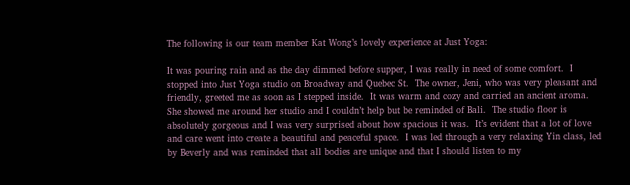The following is our team member Kat Wong’s lovely experience at Just Yoga:

It was pouring rain and as the day dimmed before supper, I was really in need of some comfort.  I stopped into Just Yoga studio on Broadway and Quebec St.  The owner, Jeni, who was very pleasant and friendly, greeted me as soon as I stepped inside.  It was warm and cozy and carried an ancient aroma.  She showed me around her studio and I couldn’t help but be reminded of Bali.  The studio floor is absolutely gorgeous and I was very surprised about how spacious it was.  It’s evident that a lot of love and care went into create a beautiful and peaceful space.  I was led through a very relaxing Yin class, led by Beverly and was reminded that all bodies are unique and that I should listen to my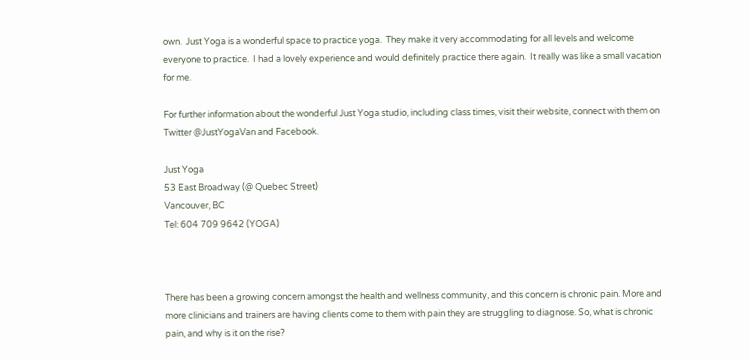own.  Just Yoga is a wonderful space to practice yoga.  They make it very accommodating for all levels and welcome everyone to practice.  I had a lovely experience and would definitely practice there again.  It really was like a small vacation for me.

For further information about the wonderful Just Yoga studio, including class times, visit their website, connect with them on Twitter @JustYogaVan and Facebook.

Just Yoga
53 East Broadway (@ Quebec Street)
Vancouver, BC
Tel: 604 709 9642 (YOGA)



There has been a growing concern amongst the health and wellness community, and this concern is chronic pain. More and more clinicians and trainers are having clients come to them with pain they are struggling to diagnose. So, what is chronic pain, and why is it on the rise?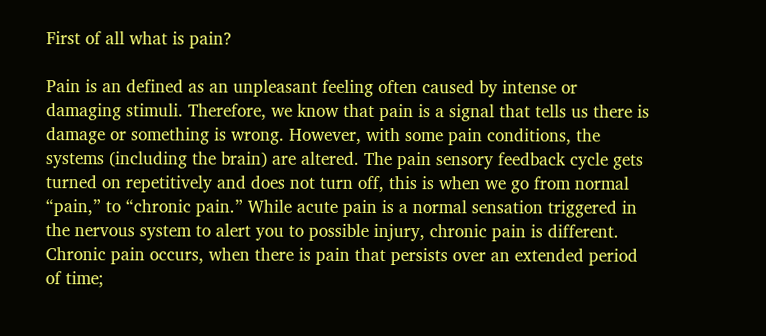First of all what is pain?

Pain is an defined as an unpleasant feeling often caused by intense or damaging stimuli. Therefore, we know that pain is a signal that tells us there is damage or something is wrong. However, with some pain conditions, the systems (including the brain) are altered. The pain sensory feedback cycle gets turned on repetitively and does not turn off, this is when we go from normal “pain,” to “chronic pain.” While acute pain is a normal sensation triggered in the nervous system to alert you to possible injury, chronic pain is different. Chronic pain occurs, when there is pain that persists over an extended period of time;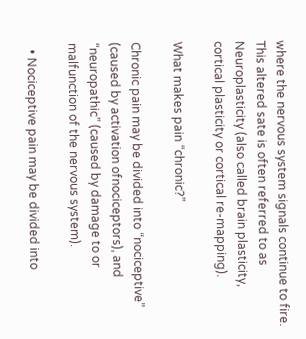where the nervous system signals continue to fire.  This altered sate is often referred to as Neuroplasticity (also called brain plasticity, cortical plasticity or cortical re-mapping).

What makes pain “chronic?”

Chronic pain may be divided into “nociceptive” (caused by activation ofnociceptors), and “neuropathic” (caused by damage to or malfunction of the nervous system).

  • Nociceptive pain may be divided into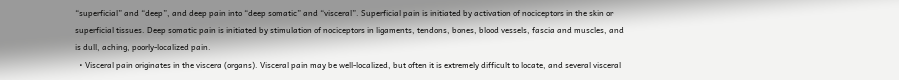“superficial” and “deep”, and deep pain into “deep somatic” and “visceral”. Superficial pain is initiated by activation of nociceptors in the skin or superficial tissues. Deep somatic pain is initiated by stimulation of nociceptors in ligaments, tendons, bones, blood vessels, fascia and muscles, and is dull, aching, poorly-localized pain.
  • Visceral pain originates in the viscera (organs). Visceral pain may be well-localized, but often it is extremely difficult to locate, and several visceral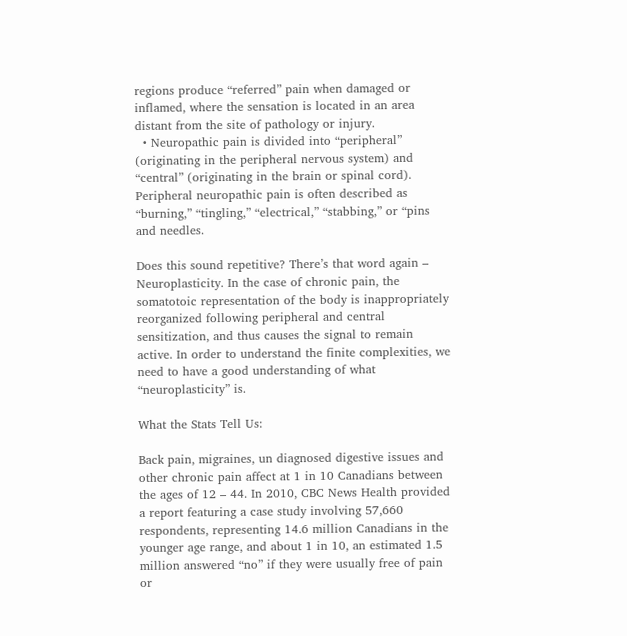regions produce “referred” pain when damaged or inflamed, where the sensation is located in an area distant from the site of pathology or injury.
  • Neuropathic pain is divided into “peripheral” (originating in the peripheral nervous system) and “central” (originating in the brain or spinal cord). Peripheral neuropathic pain is often described as “burning,” “tingling,” “electrical,” “stabbing,” or “pins and needles.

Does this sound repetitive? There’s that word again – Neuroplasticity. In the case of chronic pain, the somatotoic representation of the body is inappropriately reorganized following peripheral and central sensitization, and thus causes the signal to remain active. In order to understand the finite complexities, we need to have a good understanding of what “neuroplasticity” is.

What the Stats Tell Us:

Back pain, migraines, un diagnosed digestive issues and other chronic pain affect at 1 in 10 Canadians between the ages of 12 – 44. In 2010, CBC News Health provided a report featuring a case study involving 57,660 respondents, representing 14.6 million Canadians in the younger age range, and about 1 in 10, an estimated 1.5 million answered “no” if they were usually free of pain or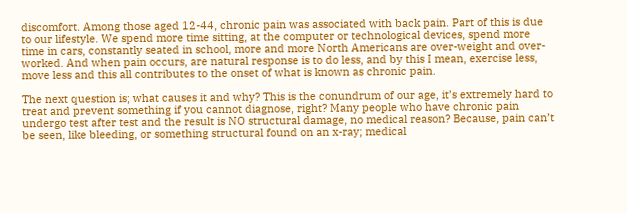discomfort. Among those aged 12-44, chronic pain was associated with back pain. Part of this is due to our lifestyle. We spend more time sitting, at the computer or technological devices, spend more time in cars, constantly seated in school, more and more North Americans are over-weight and over-worked. And when pain occurs, are natural response is to do less, and by this I mean, exercise less, move less and this all contributes to the onset of what is known as chronic pain.

The next question is; what causes it and why? This is the conundrum of our age, it’s extremely hard to treat and prevent something if you cannot diagnose, right? Many people who have chronic pain undergo test after test and the result is NO structural damage, no medical reason? Because, pain can’t be seen, like bleeding, or something structural found on an x-ray; medical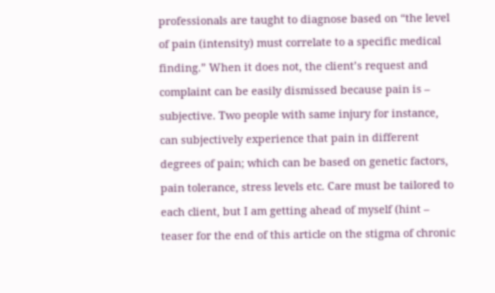professionals are taught to diagnose based on “the level of pain (intensity) must correlate to a specific medical finding.” When it does not, the client’s request and complaint can be easily dismissed because pain is – subjective. Two people with same injury for instance, can subjectively experience that pain in different degrees of pain; which can be based on genetic factors, pain tolerance, stress levels etc. Care must be tailored to each client, but I am getting ahead of myself (hint – teaser for the end of this article on the stigma of chronic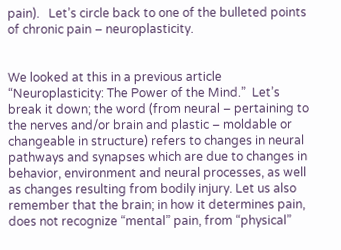pain).   Let’s circle back to one of the bulleted points of chronic pain – neuroplasticity.


We looked at this in a previous article “Neuroplasticity: The Power of the Mind.”  Let’s break it down; the word (from neural – pertaining to the nerves and/or brain and plastic – moldable or changeable in structure) refers to changes in neural pathways and synapses which are due to changes in behavior, environment and neural processes, as well as changes resulting from bodily injury. Let us also remember that the brain; in how it determines pain, does not recognize “mental” pain, from “physical”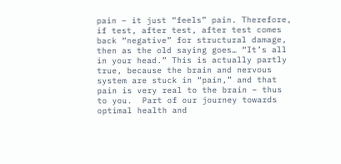pain – it just “feels” pain. Therefore, if test, after test, after test comes back “negative” for structural damage, then as the old saying goes… “It’s all in your head.” This is actually partly true, because the brain and nervous system are stuck in “pain,” and that pain is very real to the brain – thus to you.  Part of our journey towards optimal health and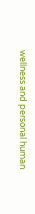wellness and personal human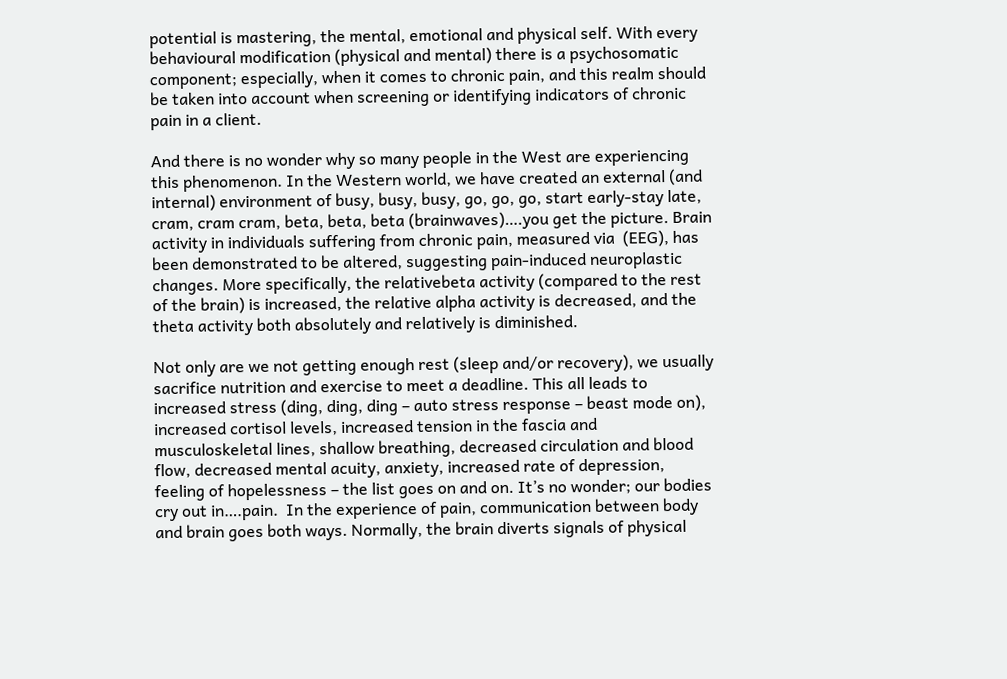potential is mastering, the mental, emotional and physical self. With every behavioural modification (physical and mental) there is a psychosomatic component; especially, when it comes to chronic pain, and this realm should be taken into account when screening or identifying indicators of chronic pain in a client.

And there is no wonder why so many people in the West are experiencing this phenomenon. In the Western world, we have created an external (and internal) environment of busy, busy, busy, go, go, go, start early-stay late, cram, cram cram, beta, beta, beta (brainwaves)….you get the picture. Brain activity in individuals suffering from chronic pain, measured via  (EEG), has been demonstrated to be altered, suggesting pain-induced neuroplastic changes. More specifically, the relativebeta activity (compared to the rest of the brain) is increased, the relative alpha activity is decreased, and the theta activity both absolutely and relatively is diminished.

Not only are we not getting enough rest (sleep and/or recovery), we usually sacrifice nutrition and exercise to meet a deadline. This all leads to increased stress (ding, ding, ding – auto stress response – beast mode on), increased cortisol levels, increased tension in the fascia and musculoskeletal lines, shallow breathing, decreased circulation and blood flow, decreased mental acuity, anxiety, increased rate of depression, feeling of hopelessness – the list goes on and on. It’s no wonder; our bodies cry out in….pain.  In the experience of pain, communication between body and brain goes both ways. Normally, the brain diverts signals of physical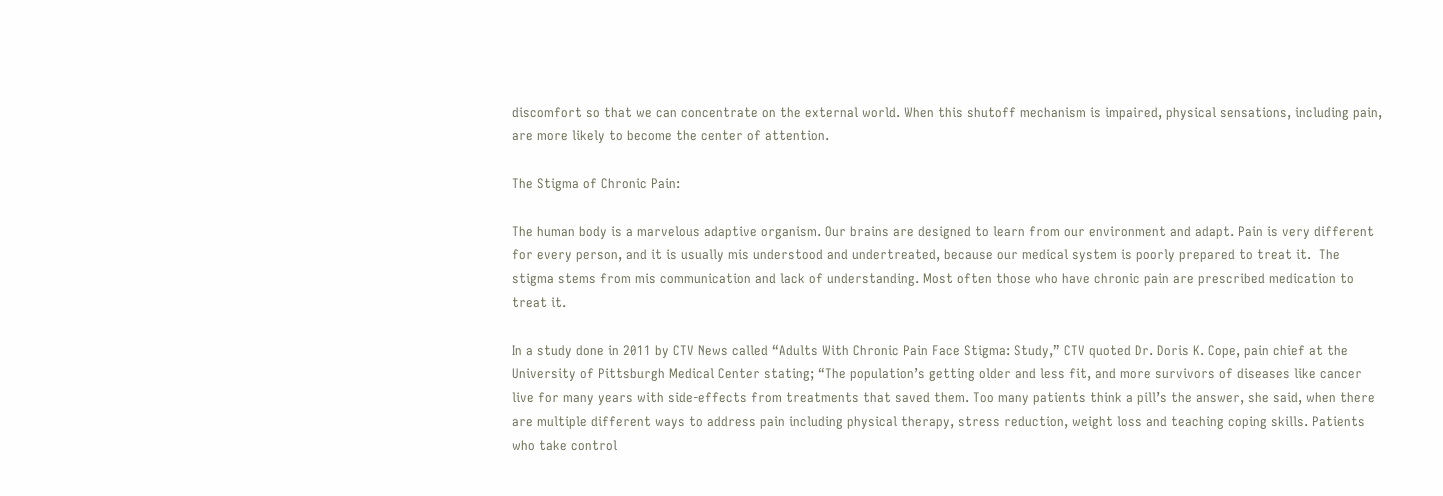discomfort so that we can concentrate on the external world. When this shutoff mechanism is impaired, physical sensations, including pain, are more likely to become the center of attention.

The Stigma of Chronic Pain:

The human body is a marvelous adaptive organism. Our brains are designed to learn from our environment and adapt. Pain is very different for every person, and it is usually mis understood and undertreated, because our medical system is poorly prepared to treat it.  The stigma stems from mis communication and lack of understanding. Most often those who have chronic pain are prescribed medication to treat it.

In a study done in 2011 by CTV News called “Adults With Chronic Pain Face Stigma: Study,” CTV quoted Dr. Doris K. Cope, pain chief at the University of Pittsburgh Medical Center stating; “The population’s getting older and less fit, and more survivors of diseases like cancer live for many years with side-effects from treatments that saved them. Too many patients think a pill’s the answer, she said, when there are multiple different ways to address pain including physical therapy, stress reduction, weight loss and teaching coping skills. Patients who take control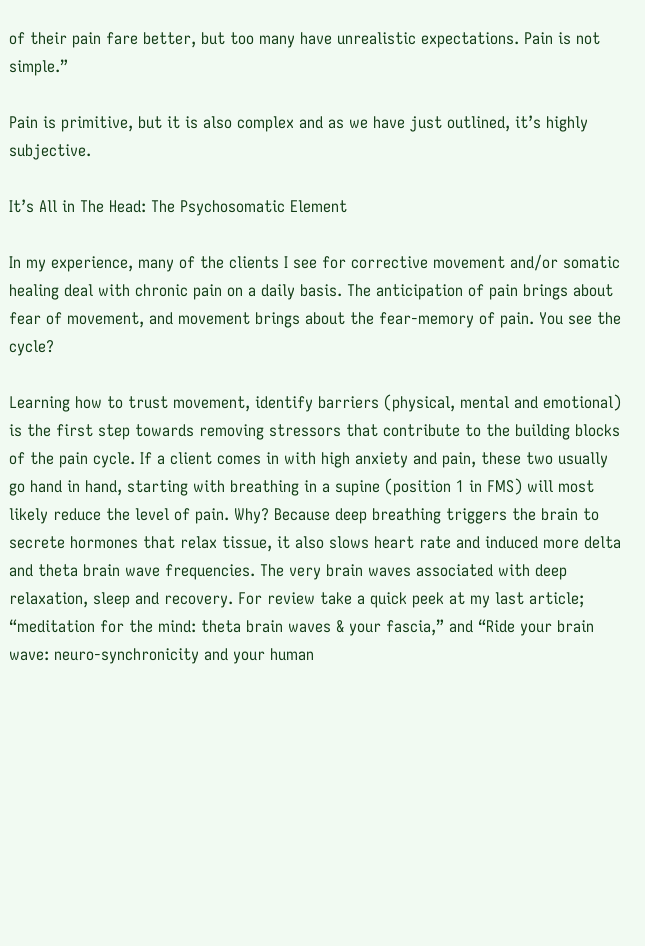of their pain fare better, but too many have unrealistic expectations. Pain is not simple.”

Pain is primitive, but it is also complex and as we have just outlined, it’s highly subjective.

It’s All in The Head: The Psychosomatic Element

In my experience, many of the clients I see for corrective movement and/or somatic healing deal with chronic pain on a daily basis. The anticipation of pain brings about fear of movement, and movement brings about the fear-memory of pain. You see the cycle?

Learning how to trust movement, identify barriers (physical, mental and emotional) is the first step towards removing stressors that contribute to the building blocks of the pain cycle. If a client comes in with high anxiety and pain, these two usually go hand in hand, starting with breathing in a supine (position 1 in FMS) will most likely reduce the level of pain. Why? Because deep breathing triggers the brain to secrete hormones that relax tissue, it also slows heart rate and induced more delta and theta brain wave frequencies. The very brain waves associated with deep relaxation, sleep and recovery. For review take a quick peek at my last article; “meditation for the mind: theta brain waves & your fascia,” and “Ride your brain wave: neuro-synchronicity and your human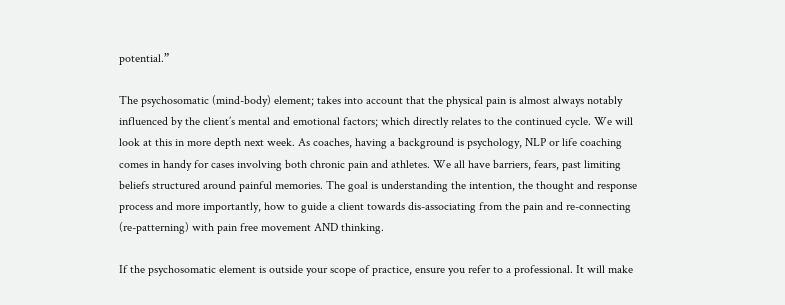potential.”

The psychosomatic (mind-body) element; takes into account that the physical pain is almost always notably influenced by the client’s mental and emotional factors; which directly relates to the continued cycle. We will look at this in more depth next week. As coaches, having a background is psychology, NLP or life coaching comes in handy for cases involving both chronic pain and athletes. We all have barriers, fears, past limiting beliefs structured around painful memories. The goal is understanding the intention, the thought and response process and more importantly, how to guide a client towards dis-associating from the pain and re-connecting (re-patterning) with pain free movement AND thinking.

If the psychosomatic element is outside your scope of practice, ensure you refer to a professional. It will make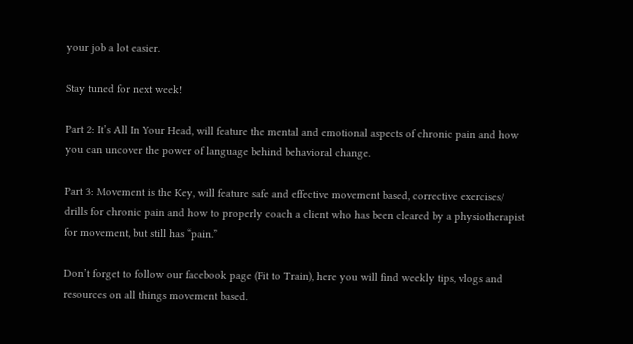your job a lot easier.

Stay tuned for next week!

Part 2: It’s All In Your Head, will feature the mental and emotional aspects of chronic pain and how you can uncover the power of language behind behavioral change.

Part 3: Movement is the Key, will feature safe and effective movement based, corrective exercises/ drills for chronic pain and how to properly coach a client who has been cleared by a physiotherapist for movement, but still has “pain.”

Don’t forget to follow our facebook page (Fit to Train), here you will find weekly tips, vlogs and resources on all things movement based.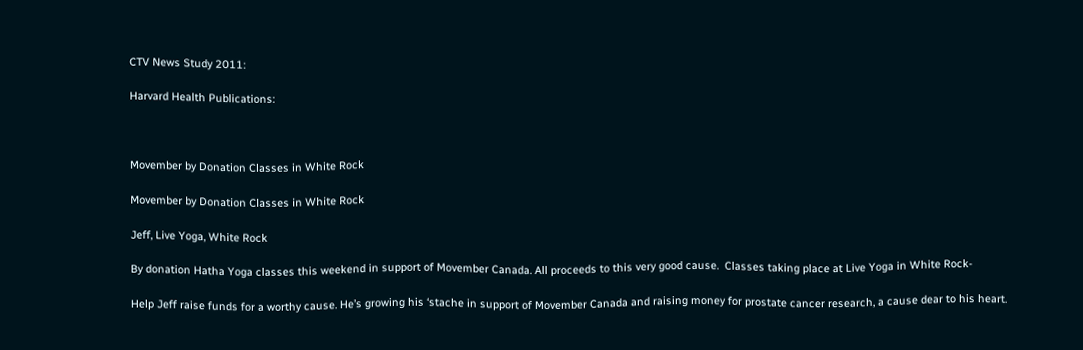CTV News Study 2011:

Harvard Health Publications:



Movember by Donation Classes in White Rock

Movember by Donation Classes in White Rock

Jeff, Live Yoga, White Rock

By donation Hatha Yoga classes this weekend in support of Movember Canada. All proceeds to this very good cause.  Classes taking place at Live Yoga in White Rock-

Help Jeff raise funds for a worthy cause. He’s growing his ‘stache in support of Movember Canada and raising money for prostate cancer research, a cause dear to his heart.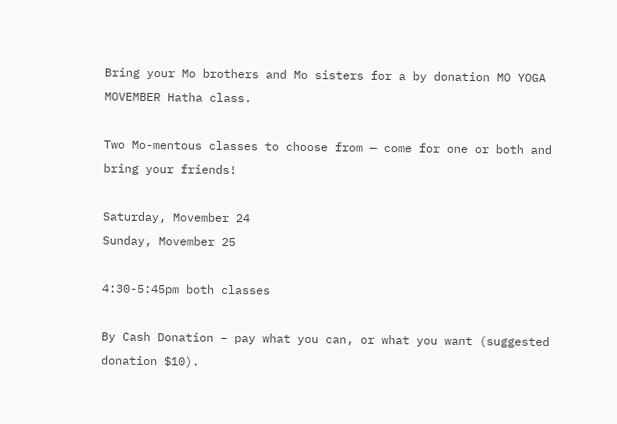Bring your Mo brothers and Mo sisters for a by donation MO YOGA MOVEMBER Hatha class.

Two Mo-mentous classes to choose from — come for one or both and bring your friends!

Saturday, Movember 24
Sunday, Movember 25

4:30-5:45pm both classes

By Cash Donation – pay what you can, or what you want (suggested donation $10).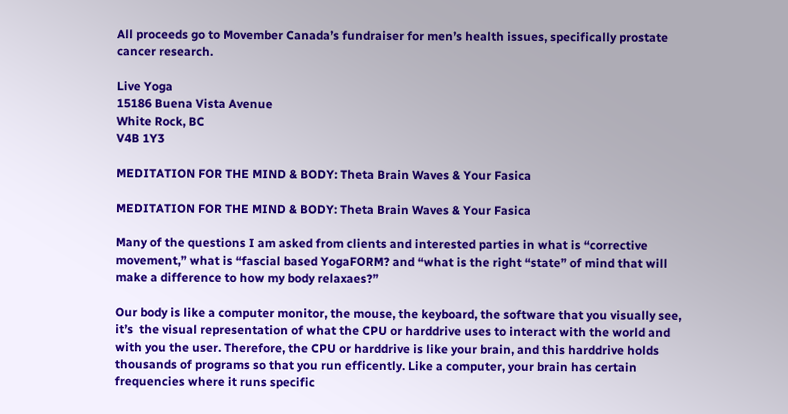All proceeds go to Movember Canada’s fundraiser for men’s health issues, specifically prostate cancer research.

Live Yoga
15186 Buena Vista Avenue
White Rock, BC
V4B 1Y3

MEDITATION FOR THE MIND & BODY: Theta Brain Waves & Your Fasica

MEDITATION FOR THE MIND & BODY: Theta Brain Waves & Your Fasica

Many of the questions I am asked from clients and interested parties in what is “corrective movement,” what is “fascial based YogaFORM? and “what is the right “state” of mind that will make a difference to how my body relaxaes?”

Our body is like a computer monitor, the mouse, the keyboard, the software that you visually see, it’s  the visual representation of what the CPU or harddrive uses to interact with the world and with you the user. Therefore, the CPU or harddrive is like your brain, and this harddrive holds thousands of programs so that you run efficently. Like a computer, your brain has certain frequencies where it runs specific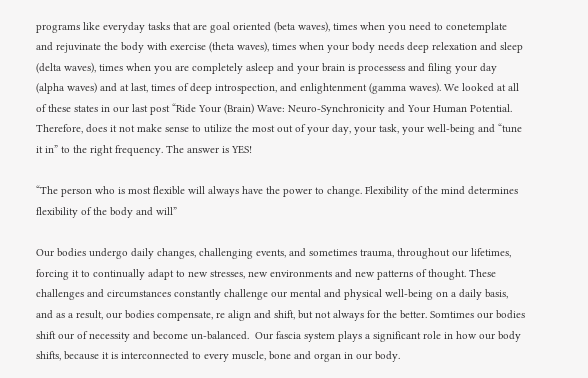programs like everyday tasks that are goal oriented (beta waves), times when you need to conetemplate and rejuvinate the body with exercise (theta waves), times when your body needs deep relexation and sleep (delta waves), times when you are completely asleep and your brain is processess and filing your day (alpha waves) and at last, times of deep introspection, and enlightenment (gamma waves). We looked at all of these states in our last post “Ride Your (Brain) Wave: Neuro-Synchronicity and Your Human Potential. Therefore, does it not make sense to utilize the most out of your day, your task, your well-being and “tune it in” to the right frequency. The answer is YES!

“The person who is most flexible will always have the power to change. Flexibility of the mind determines flexibility of the body and will”

Our bodies undergo daily changes, challenging events, and sometimes trauma, throughout our lifetimes, forcing it to continually adapt to new stresses, new environments and new patterns of thought. These challenges and circumstances constantly challenge our mental and physical well-being on a daily basis, and as a result, our bodies compensate, re align and shift, but not always for the better. Somtimes our bodies shift our of necessity and become un-balanced.  Our fascia system plays a significant role in how our body shifts, because it is interconnected to every muscle, bone and organ in our body.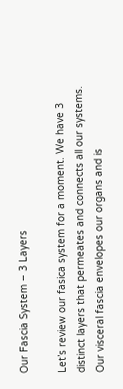Our Fascia System – 3 Layers

Let’s review our fasica system for a moment. We have 3 distinct layers that permeates and connects all our systems. Our visceral fascia envelopes our organs and is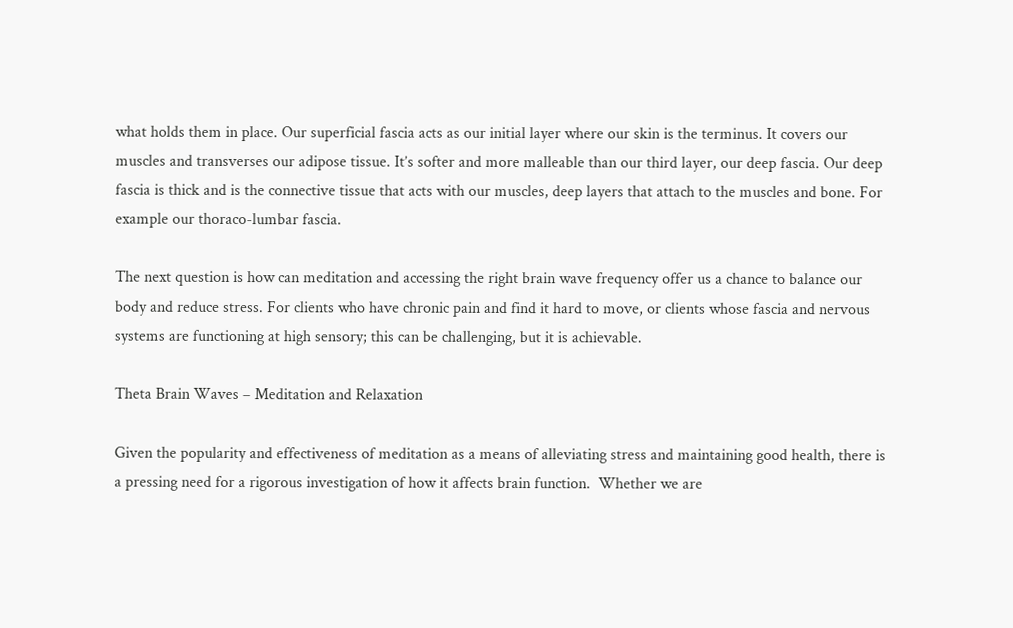what holds them in place. Our superficial fascia acts as our initial layer where our skin is the terminus. It covers our muscles and transverses our adipose tissue. It’s softer and more malleable than our third layer, our deep fascia. Our deep fascia is thick and is the connective tissue that acts with our muscles, deep layers that attach to the muscles and bone. For example our thoraco-lumbar fascia.

The next question is how can meditation and accessing the right brain wave frequency offer us a chance to balance our body and reduce stress. For clients who have chronic pain and find it hard to move, or clients whose fascia and nervous systems are functioning at high sensory; this can be challenging, but it is achievable.

Theta Brain Waves – Meditation and Relaxation

Given the popularity and effectiveness of meditation as a means of alleviating stress and maintaining good health, there is a pressing need for a rigorous investigation of how it affects brain function.  Whether we are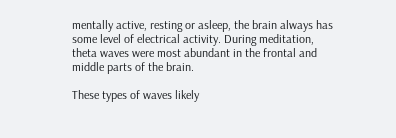mentally active, resting or asleep, the brain always has some level of electrical activity. During meditation, theta waves were most abundant in the frontal and middle parts of the brain.

These types of waves likely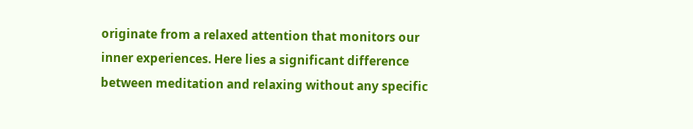originate from a relaxed attention that monitors our inner experiences. Here lies a significant difference between meditation and relaxing without any specific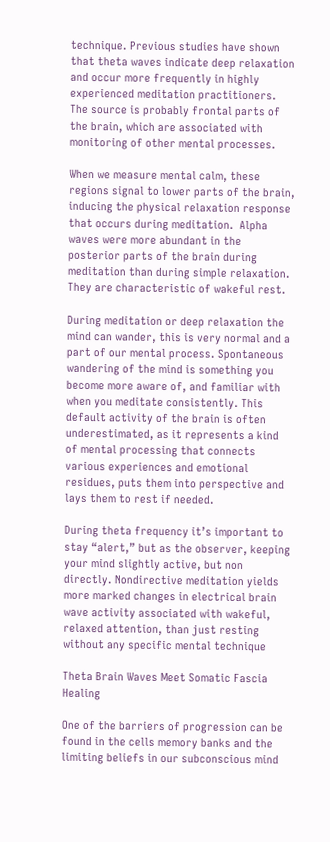technique. Previous studies have shown that theta waves indicate deep relaxation and occur more frequently in highly experienced meditation practitioners. The source is probably frontal parts of the brain, which are associated with monitoring of other mental processes.

When we measure mental calm, these regions signal to lower parts of the brain, inducing the physical relaxation response that occurs during meditation.  Alpha waves were more abundant in the posterior parts of the brain during meditation than during simple relaxation. They are characteristic of wakeful rest.

During meditation or deep relaxation the mind can wander, this is very normal and a part of our mental process. Spontaneous wandering of the mind is something you become more aware of, and familiar with when you meditate consistently. This default activity of the brain is often underestimated, as it represents a kind of mental processing that connects various experiences and emotional residues, puts them into perspective and lays them to rest if needed.

During theta frequency it’s important to stay “alert,” but as the observer, keeping your mind slightly active, but non directly. Nondirective meditation yields more marked changes in electrical brain wave activity associated with wakeful, relaxed attention, than just resting without any specific mental technique

Theta Brain Waves Meet Somatic Fascia Healing

One of the barriers of progression can be found in the cells memory banks and the limiting beliefs in our subconscious mind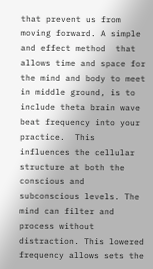that prevent us from moving forward. A simple and effect method  that allows time and space for the mind and body to meet in middle ground, is to include theta brain wave beat frequency into your practice.  This influences the cellular structure at both the conscious and subconscious levels. The mind can filter and process without distraction. This lowered frequency allows sets the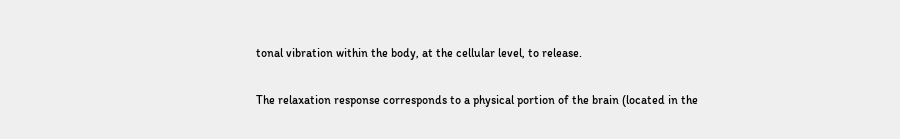tonal vibration within the body, at the cellular level, to release.

The relaxation response corresponds to a physical portion of the brain (located in the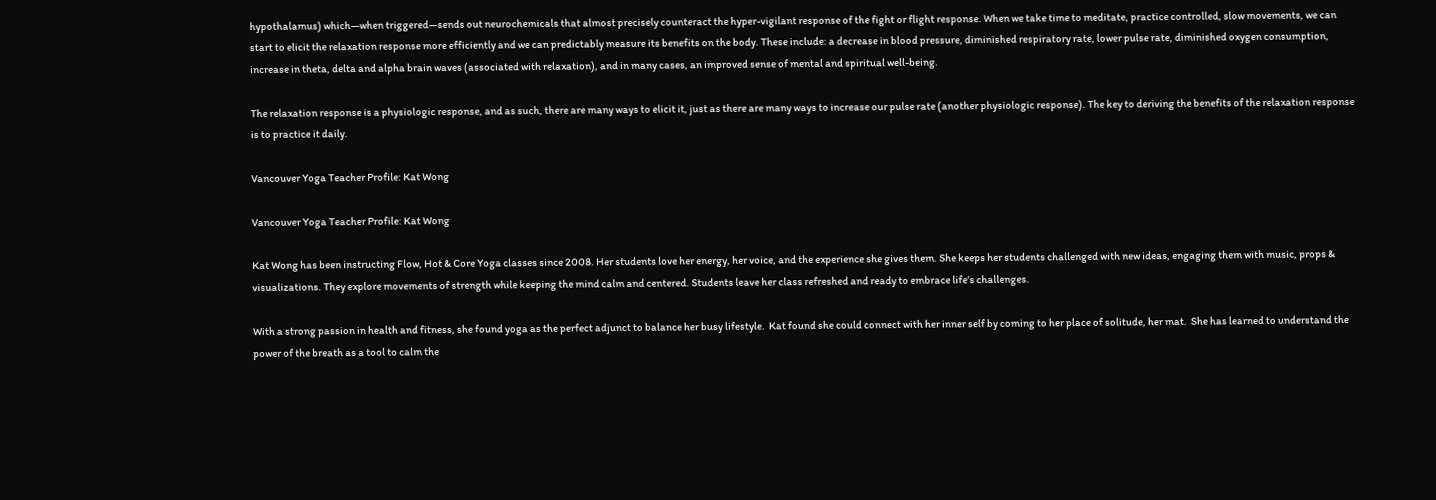hypothalamus) which—when triggered—sends out neurochemicals that almost precisely counteract the hyper-vigilant response of the fight or flight response. When we take time to meditate, practice controlled, slow movements, we can start to elicit the relaxation response more efficiently and we can predictably measure its benefits on the body. These include: a decrease in blood pressure, diminished respiratory rate, lower pulse rate, diminished oxygen consumption, increase in theta, delta and alpha brain waves (associated with relaxation), and in many cases, an improved sense of mental and spiritual well-being.

The relaxation response is a physiologic response, and as such, there are many ways to elicit it, just as there are many ways to increase our pulse rate (another physiologic response). The key to deriving the benefits of the relaxation response is to practice it daily.

Vancouver Yoga Teacher Profile: Kat Wong

Vancouver Yoga Teacher Profile: Kat Wong

Kat Wong has been instructing Flow, Hot & Core Yoga classes since 2008. Her students love her energy, her voice, and the experience she gives them. She keeps her students challenged with new ideas, engaging them with music, props & visualizations. They explore movements of strength while keeping the mind calm and centered. Students leave her class refreshed and ready to embrace life’s challenges.

With a strong passion in health and fitness, she found yoga as the perfect adjunct to balance her busy lifestyle.  Kat found she could connect with her inner self by coming to her place of solitude, her mat.  She has learned to understand the power of the breath as a tool to calm the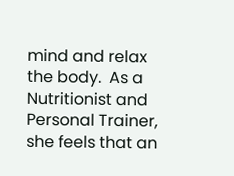mind and relax the body.  As a Nutritionist and Personal Trainer, she feels that an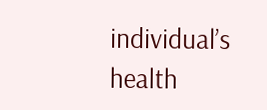individual’s health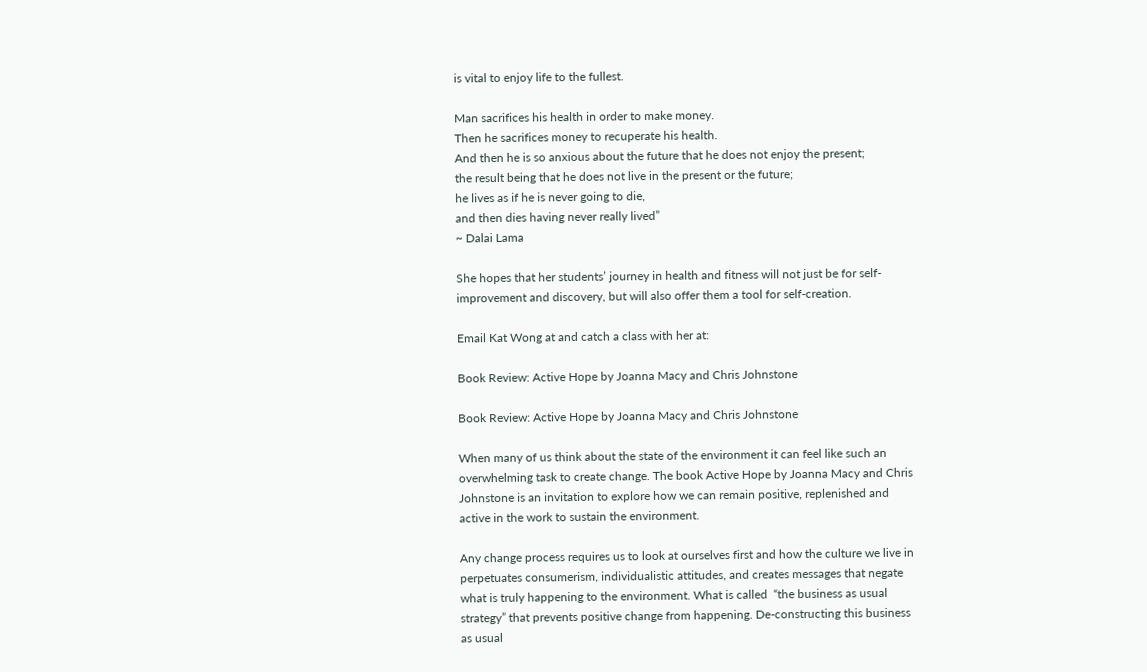is vital to enjoy life to the fullest.

Man sacrifices his health in order to make money.
Then he sacrifices money to recuperate his health.
And then he is so anxious about the future that he does not enjoy the present;
the result being that he does not live in the present or the future;
he lives as if he is never going to die,
and then dies having never really lived”
~ Dalai Lama

She hopes that her students’ journey in health and fitness will not just be for self-improvement and discovery, but will also offer them a tool for self-creation.

Email Kat Wong at and catch a class with her at:

Book Review: Active Hope by Joanna Macy and Chris Johnstone

Book Review: Active Hope by Joanna Macy and Chris Johnstone

When many of us think about the state of the environment it can feel like such an overwhelming task to create change. The book Active Hope by Joanna Macy and Chris Johnstone is an invitation to explore how we can remain positive, replenished and active in the work to sustain the environment.

Any change process requires us to look at ourselves first and how the culture we live in perpetuates consumerism, individualistic attitudes, and creates messages that negate what is truly happening to the environment. What is called  “the business as usual strategy” that prevents positive change from happening. De-constructing this business as usual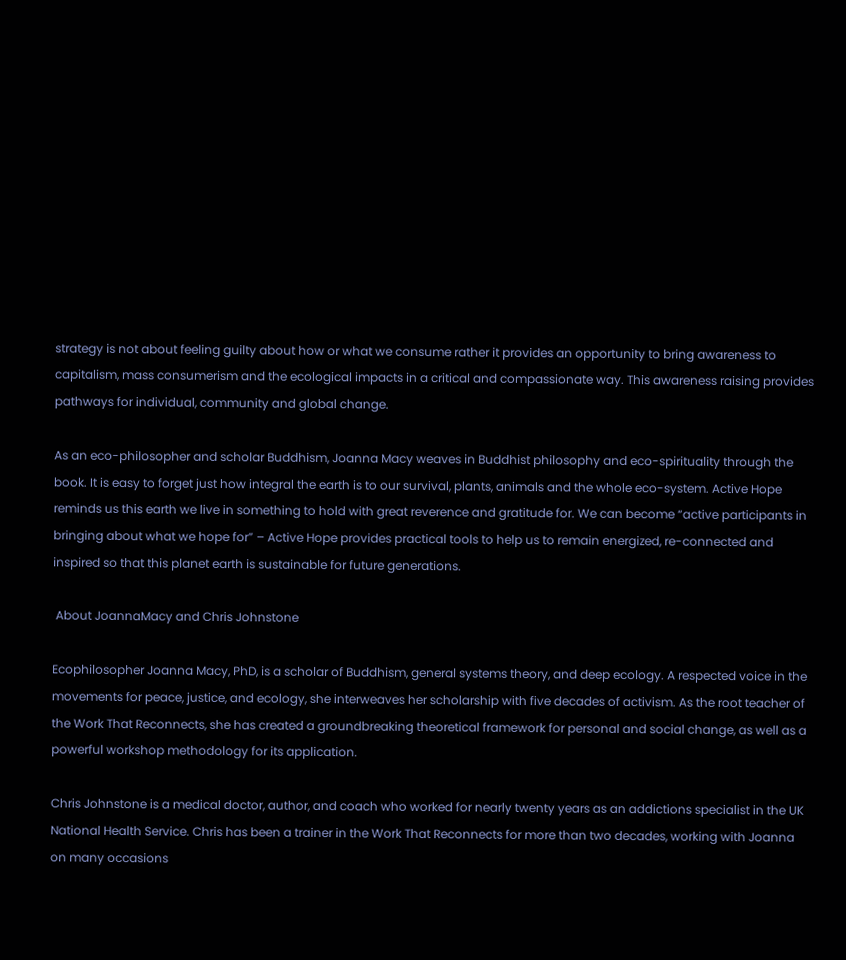strategy is not about feeling guilty about how or what we consume rather it provides an opportunity to bring awareness to capitalism, mass consumerism and the ecological impacts in a critical and compassionate way. This awareness raising provides pathways for individual, community and global change.

As an eco-philosopher and scholar Buddhism, Joanna Macy weaves in Buddhist philosophy and eco-spirituality through the book. It is easy to forget just how integral the earth is to our survival, plants, animals and the whole eco-system. Active Hope reminds us this earth we live in something to hold with great reverence and gratitude for. We can become “active participants in bringing about what we hope for” – Active Hope provides practical tools to help us to remain energized, re-connected and inspired so that this planet earth is sustainable for future generations.

 About JoannaMacy and Chris Johnstone

Ecophilosopher Joanna Macy, PhD, is a scholar of Buddhism, general systems theory, and deep ecology. A respected voice in the movements for peace, justice, and ecology, she interweaves her scholarship with five decades of activism. As the root teacher of the Work That Reconnects, she has created a groundbreaking theoretical framework for personal and social change, as well as a powerful workshop methodology for its application.

Chris Johnstone is a medical doctor, author, and coach who worked for nearly twenty years as an addictions specialist in the UK National Health Service. Chris has been a trainer in the Work That Reconnects for more than two decades, working with Joanna on many occasions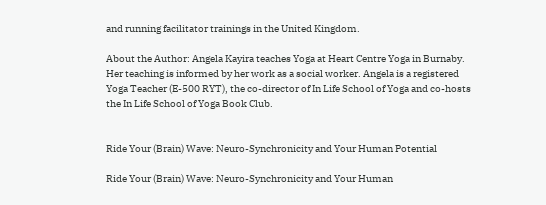and running facilitator trainings in the United Kingdom.

About the Author: Angela Kayira teaches Yoga at Heart Centre Yoga in Burnaby. Her teaching is informed by her work as a social worker. Angela is a registered Yoga Teacher (E-500 RYT), the co-director of In Life School of Yoga and co-hosts the In Life School of Yoga Book Club.


Ride Your (Brain) Wave: Neuro-Synchronicity and Your Human Potential

Ride Your (Brain) Wave: Neuro-Synchronicity and Your Human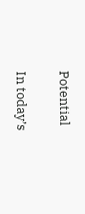Potential

In today’s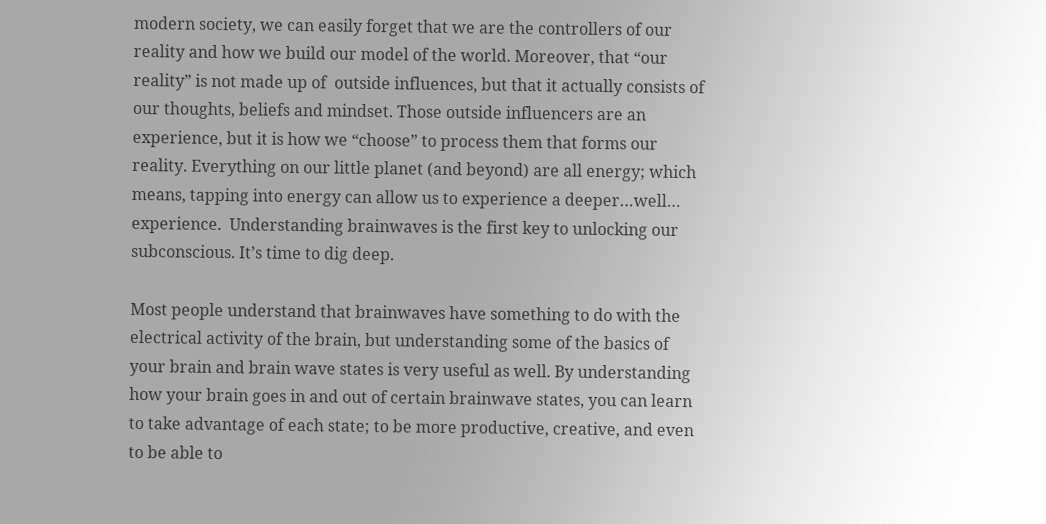modern society, we can easily forget that we are the controllers of our reality and how we build our model of the world. Moreover, that “our reality” is not made up of  outside influences, but that it actually consists of our thoughts, beliefs and mindset. Those outside influencers are an experience, but it is how we “choose” to process them that forms our reality. Everything on our little planet (and beyond) are all energy; which means, tapping into energy can allow us to experience a deeper…well… experience.  Understanding brainwaves is the first key to unlocking our subconscious. It’s time to dig deep.

Most people understand that brainwaves have something to do with the electrical activity of the brain, but understanding some of the basics of your brain and brain wave states is very useful as well. By understanding how your brain goes in and out of certain brainwave states, you can learn to take advantage of each state; to be more productive, creative, and even to be able to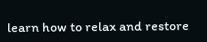learn how to relax and restore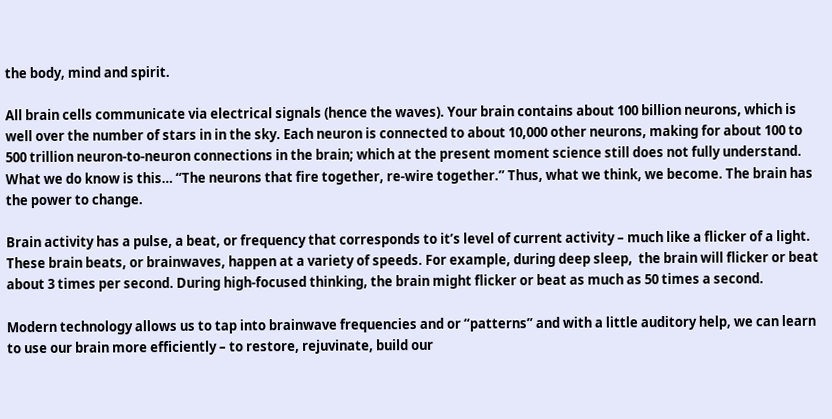the body, mind and spirit.

All brain cells communicate via electrical signals (hence the waves). Your brain contains about 100 billion neurons, which is well over the number of stars in in the sky. Each neuron is connected to about 10,000 other neurons, making for about 100 to 500 trillion neuron-to-neuron connections in the brain; which at the present moment science still does not fully understand. What we do know is this… “The neurons that fire together, re-wire together.” Thus, what we think, we become. The brain has the power to change.

Brain activity has a pulse, a beat, or frequency that corresponds to it’s level of current activity – much like a flicker of a light. These brain beats, or brainwaves, happen at a variety of speeds. For example, during deep sleep,  the brain will flicker or beat about 3 times per second. During high-focused thinking, the brain might flicker or beat as much as 50 times a second.

Modern technology allows us to tap into brainwave frequencies and or “patterns” and with a little auditory help, we can learn to use our brain more efficiently – to restore, rejuvinate, build our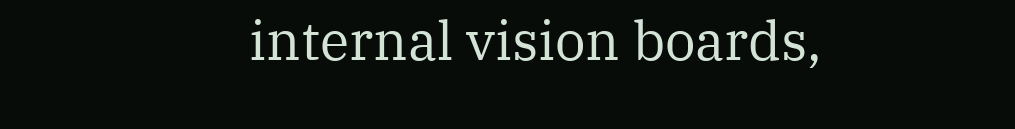internal vision boards,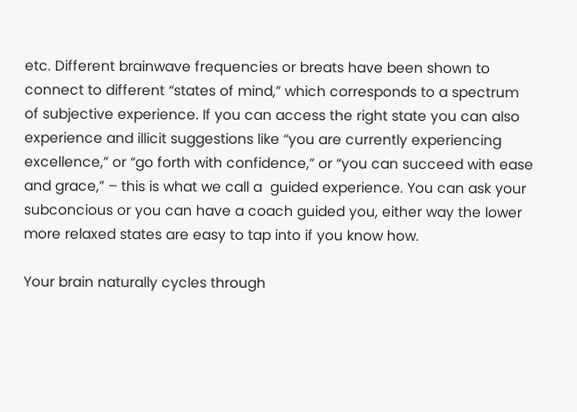etc. Different brainwave frequencies or breats have been shown to connect to different “states of mind,” which corresponds to a spectrum of subjective experience. If you can access the right state you can also experience and illicit suggestions like “you are currently experiencing excellence,” or “go forth with confidence,” or “you can succeed with ease and grace,” – this is what we call a  guided experience. You can ask your subconcious or you can have a coach guided you, either way the lower more relaxed states are easy to tap into if you know how.

Your brain naturally cycles through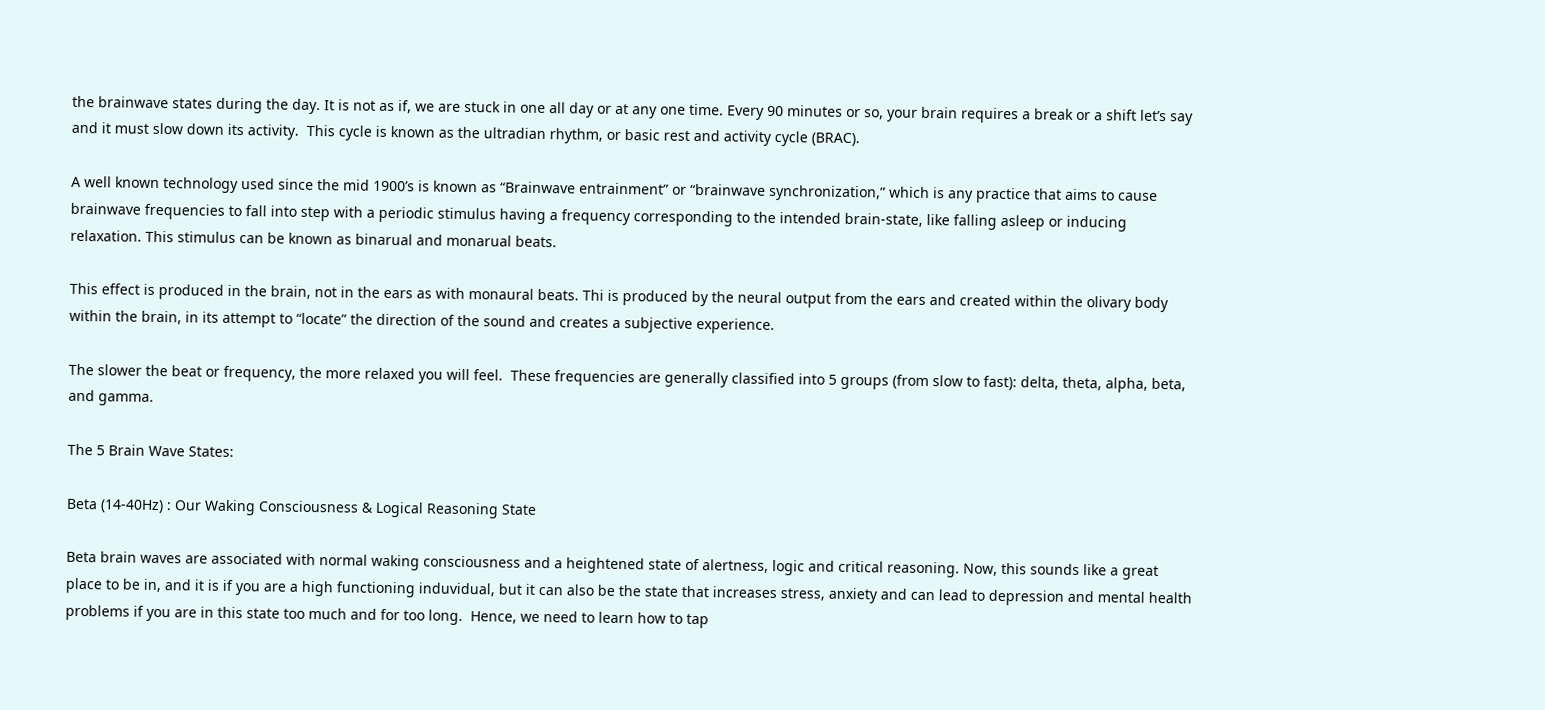the brainwave states during the day. It is not as if, we are stuck in one all day or at any one time. Every 90 minutes or so, your brain requires a break or a shift let’s say and it must slow down its activity.  This cycle is known as the ultradian rhythm, or basic rest and activity cycle (BRAC).

A well known technology used since the mid 1900’s is known as “Brainwave entrainment” or “brainwave synchronization,” which is any practice that aims to cause brainwave frequencies to fall into step with a periodic stimulus having a frequency corresponding to the intended brain-state, like falling asleep or inducing relaxation. This stimulus can be known as binarual and monarual beats.

This effect is produced in the brain, not in the ears as with monaural beats. Thi is produced by the neural output from the ears and created within the olivary body within the brain, in its attempt to “locate” the direction of the sound and creates a subjective experience.

The slower the beat or frequency, the more relaxed you will feel.  These frequencies are generally classified into 5 groups (from slow to fast): delta, theta, alpha, beta, and gamma.

The 5 Brain Wave States:

Beta (14-40Hz) : Our Waking Consciousness & Logical Reasoning State

Beta brain waves are associated with normal waking consciousness and a heightened state of alertness, logic and critical reasoning. Now, this sounds like a great place to be in, and it is if you are a high functioning induvidual, but it can also be the state that increases stress, anxiety and can lead to depression and mental health problems if you are in this state too much and for too long.  Hence, we need to learn how to tap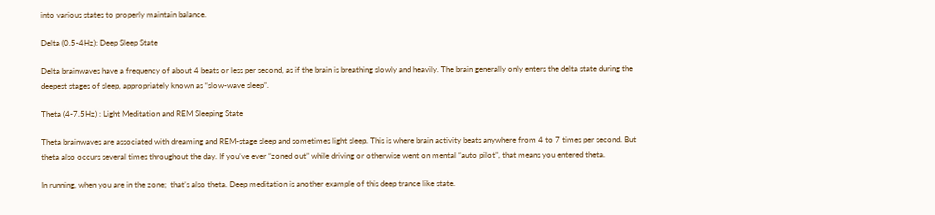into various states to properly maintain balance.

Delta (0.5-4Hz): Deep Sleep State

Delta brainwaves have a frequency of about 4 beats or less per second, as if the brain is breathing slowly and heavily. The brain generally only enters the delta state during the deepest stages of sleep, appropriately known as “slow-wave sleep”.

Theta (4-7.5Hz) : Light Meditation and REM Sleeping State

Theta brainwaves are associated with dreaming and REM-stage sleep and sometimes light sleep. This is where brain activity beats anywhere from 4 to 7 times per second. But theta also occurs several times throughout the day. If you’ve ever “zoned out” while driving or otherwise went on mental “auto pilot”, that means you entered theta.

In running, when you are in the zone;  that’s also theta. Deep meditation is another example of this deep trance like state.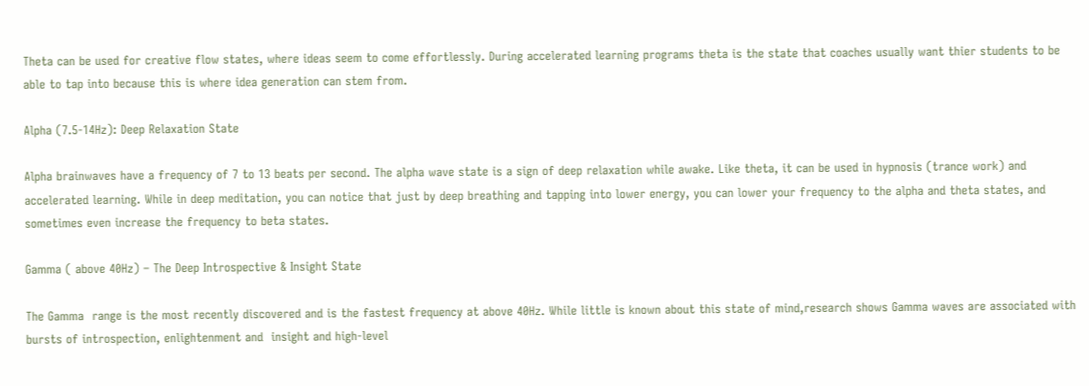Theta can be used for creative flow states, where ideas seem to come effortlessly. During accelerated learning programs theta is the state that coaches usually want thier students to be able to tap into because this is where idea generation can stem from.

Alpha (7.5-14Hz): Deep Relaxation State

Alpha brainwaves have a frequency of 7 to 13 beats per second. The alpha wave state is a sign of deep relaxation while awake. Like theta, it can be used in hypnosis (trance work) and accelerated learning. While in deep meditation, you can notice that just by deep breathing and tapping into lower energy, you can lower your frequency to the alpha and theta states, and sometimes even increase the frequency to beta states.

Gamma ( above 40Hz) – The Deep Introspective & Insight State

The Gamma  range is the most recently discovered and is the fastest frequency at above 40Hz. While little is known about this state of mind,research shows Gamma waves are associated with bursts of introspection, enlightenment and  insight and high-level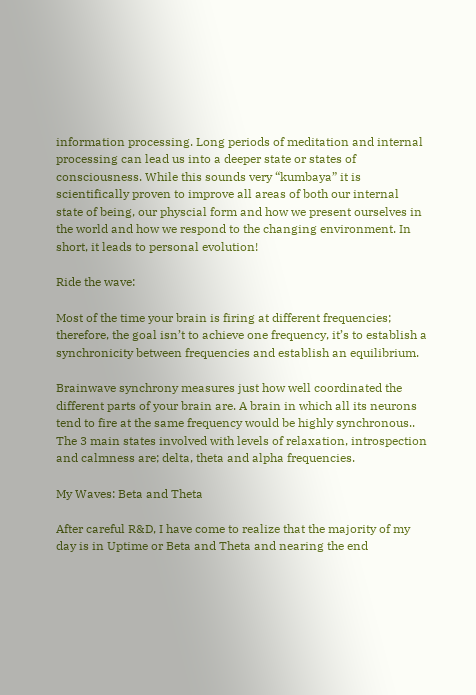information processing. Long periods of meditation and internal processing can lead us into a deeper state or states of consciousness. While this sounds very “kumbaya” it is scientifically proven to improve all areas of both our internal state of being, our physcial form and how we present ourselves in the world and how we respond to the changing environment. In short, it leads to personal evolution!

Ride the wave:

Most of the time your brain is firing at different frequencies; therefore, the goal isn’t to achieve one frequency, it’s to establish a synchronicity between frequencies and establish an equilibrium.

Brainwave synchrony measures just how well coordinated the different parts of your brain are. A brain in which all its neurons tend to fire at the same frequency would be highly synchronous..  The 3 main states involved with levels of relaxation, introspection and calmness are; delta, theta and alpha frequencies.

My Waves: Beta and Theta

After careful R&D, I have come to realize that the majority of my day is in Uptime or Beta and Theta and nearing the end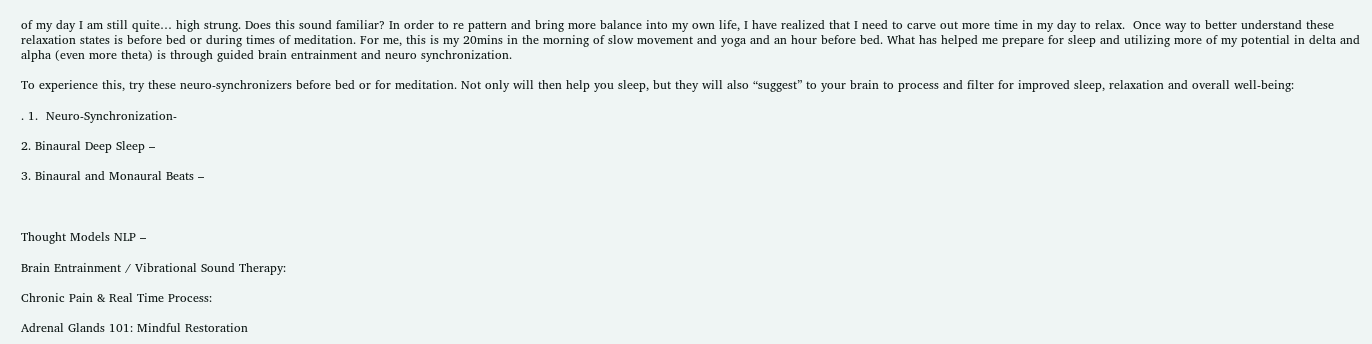of my day I am still quite… high strung. Does this sound familiar? In order to re pattern and bring more balance into my own life, I have realized that I need to carve out more time in my day to relax.  Once way to better understand these relaxation states is before bed or during times of meditation. For me, this is my 20mins in the morning of slow movement and yoga and an hour before bed. What has helped me prepare for sleep and utilizing more of my potential in delta and alpha (even more theta) is through guided brain entrainment and neuro synchronization.

To experience this, try these neuro-synchronizers before bed or for meditation. Not only will then help you sleep, but they will also “suggest” to your brain to process and filter for improved sleep, relaxation and overall well-being:

. 1.  Neuro-Synchronization-

2. Binaural Deep Sleep –

3. Binaural and Monaural Beats –



Thought Models NLP –

Brain Entrainment / Vibrational Sound Therapy:

Chronic Pain & Real Time Process:

Adrenal Glands 101: Mindful Restoration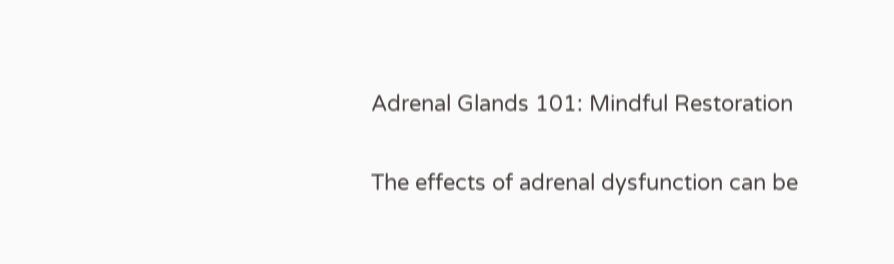Adrenal Glands 101: Mindful Restoration

The effects of adrenal dysfunction can be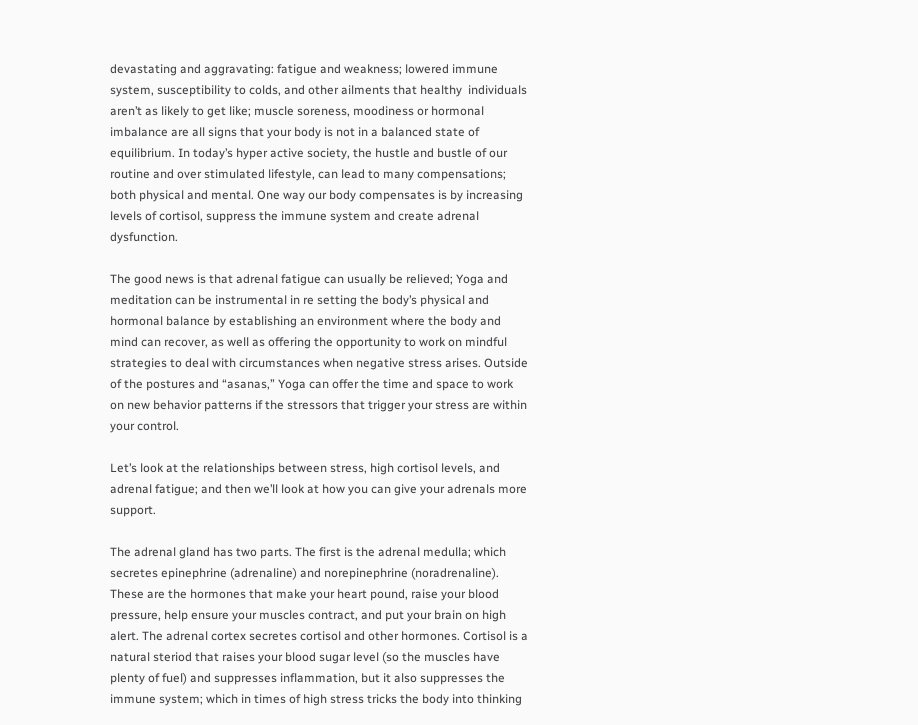devastating and aggravating: fatigue and weakness; lowered immune system, susceptibility to colds, and other ailments that healthy  individuals aren’t as likely to get like; muscle soreness, moodiness or hormonal imbalance are all signs that your body is not in a balanced state of equilibrium. In today’s hyper active society, the hustle and bustle of our routine and over stimulated lifestyle, can lead to many compensations; both physical and mental. One way our body compensates is by increasing levels of cortisol, suppress the immune system and create adrenal dysfunction.

The good news is that adrenal fatigue can usually be relieved; Yoga and meditation can be instrumental in re setting the body’s physical and hormonal balance by establishing an environment where the body and mind can recover, as well as offering the opportunity to work on mindful strategies to deal with circumstances when negative stress arises. Outside of the postures and “asanas,” Yoga can offer the time and space to work on new behavior patterns if the stressors that trigger your stress are within your control.

Let’s look at the relationships between stress, high cortisol levels, and adrenal fatigue; and then we’ll look at how you can give your adrenals more support.

The adrenal gland has two parts. The first is the adrenal medulla; which secretes epinephrine (adrenaline) and norepinephrine (noradrenaline). These are the hormones that make your heart pound, raise your blood pressure, help ensure your muscles contract, and put your brain on high alert. The adrenal cortex secretes cortisol and other hormones. Cortisol is a natural steriod that raises your blood sugar level (so the muscles have plenty of fuel) and suppresses inflammation, but it also suppresses the immune system; which in times of high stress tricks the body into thinking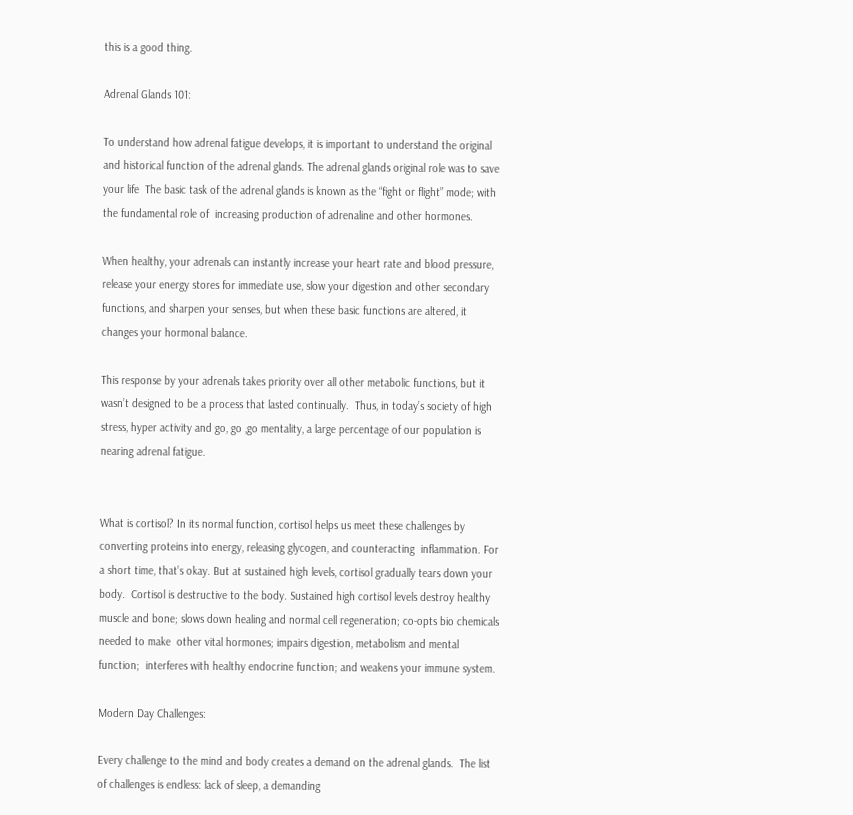this is a good thing.

Adrenal Glands 101:

To understand how adrenal fatigue develops, it is important to understand the original and historical function of the adrenal glands. The adrenal glands original role was to save your life  The basic task of the adrenal glands is known as the “fight or flight” mode; with the fundamental role of  increasing production of adrenaline and other hormones.

When healthy, your adrenals can instantly increase your heart rate and blood pressure, release your energy stores for immediate use, slow your digestion and other secondary  functions, and sharpen your senses, but when these basic functions are altered, it changes your hormonal balance.

This response by your adrenals takes priority over all other metabolic functions, but it wasn’t designed to be a process that lasted continually.  Thus, in today’s society of high stress, hyper activity and go, go ,go mentality, a large percentage of our population is nearing adrenal fatigue.


What is cortisol? In its normal function, cortisol helps us meet these challenges by converting proteins into energy, releasing glycogen, and counteracting  inflammation. For a short time, that’s okay. But at sustained high levels, cortisol gradually tears down your body.  Cortisol is destructive to the body. Sustained high cortisol levels destroy healthy muscle and bone; slows down healing and normal cell regeneration; co-opts bio chemicals needed to make  other vital hormones; impairs digestion, metabolism and mental function;  interferes with healthy endocrine function; and weakens your immune system.

Modern Day Challenges:

Every challenge to the mind and body creates a demand on the adrenal glands.  The list of challenges is endless: lack of sleep, a demanding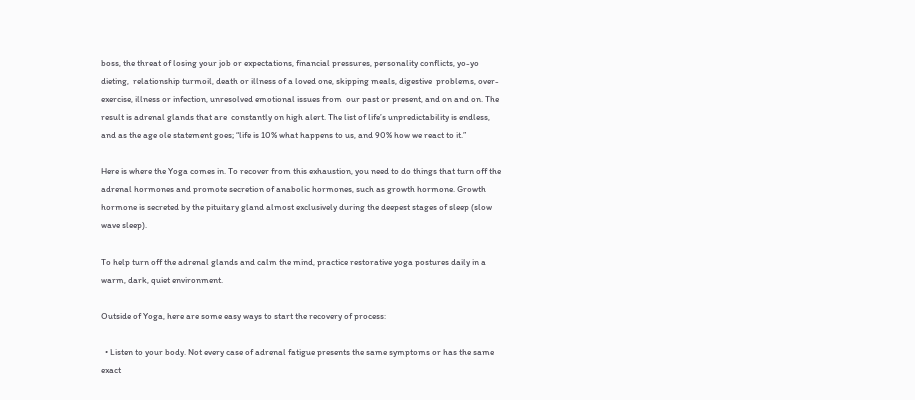boss, the threat of losing your job or expectations, financial pressures, personality conflicts, yo-yo dieting,  relationship turmoil, death or illness of a loved one, skipping meals, digestive  problems, over-exercise, illness or infection, unresolved emotional issues from  our past or present, and on and on. The result is adrenal glands that are  constantly on high alert. The list of life’s unpredictability is endless, and as the age ole statement goes; “life is 10% what happens to us, and 90% how we react to it.”

Here is where the Yoga comes in. To recover from this exhaustion, you need to do things that turn off the adrenal hormones and promote secretion of anabolic hormones, such as growth hormone. Growth hormone is secreted by the pituitary gland almost exclusively during the deepest stages of sleep (slow wave sleep).

To help turn off the adrenal glands and calm the mind, practice restorative yoga postures daily in a warm, dark, quiet environment.

Outside of Yoga, here are some easy ways to start the recovery of process:

  • Listen to your body. Not every case of adrenal fatigue presents the same symptoms or has the same exact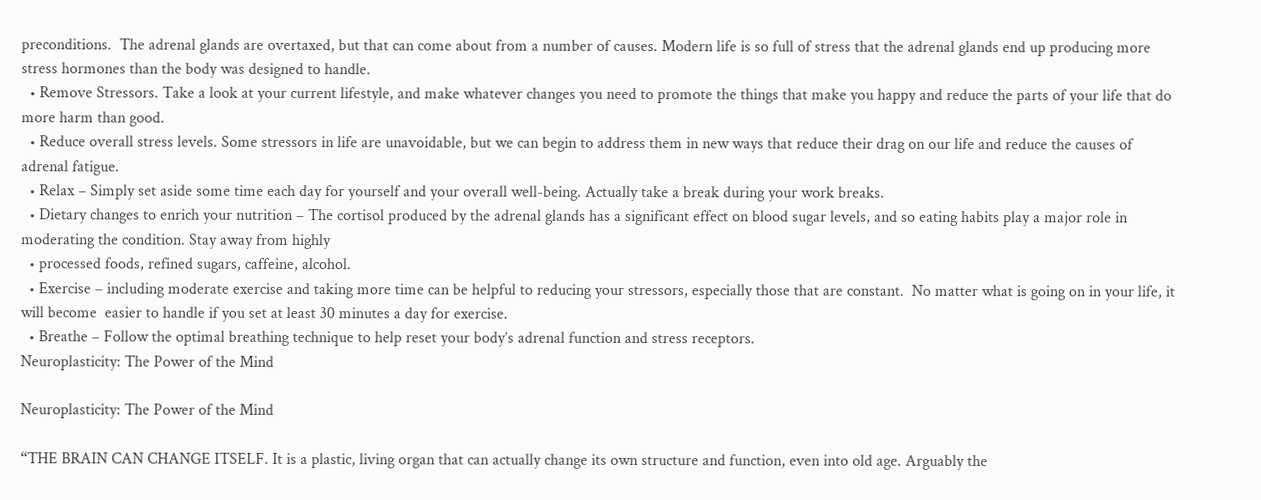preconditions.  The adrenal glands are overtaxed, but that can come about from a number of causes. Modern life is so full of stress that the adrenal glands end up producing more stress hormones than the body was designed to handle.
  • Remove Stressors. Take a look at your current lifestyle, and make whatever changes you need to promote the things that make you happy and reduce the parts of your life that do more harm than good.
  • Reduce overall stress levels. Some stressors in life are unavoidable, but we can begin to address them in new ways that reduce their drag on our life and reduce the causes of adrenal fatigue.
  • Relax – Simply set aside some time each day for yourself and your overall well-being. Actually take a break during your work breaks.
  • Dietary changes to enrich your nutrition – The cortisol produced by the adrenal glands has a significant effect on blood sugar levels, and so eating habits play a major role in moderating the condition. Stay away from highly
  • processed foods, refined sugars, caffeine, alcohol.
  • Exercise – including moderate exercise and taking more time can be helpful to reducing your stressors, especially those that are constant.  No matter what is going on in your life, it will become  easier to handle if you set at least 30 minutes a day for exercise.
  • Breathe – Follow the optimal breathing technique to help reset your body’s adrenal function and stress receptors.
Neuroplasticity: The Power of the Mind

Neuroplasticity: The Power of the Mind

“THE BRAIN CAN CHANGE ITSELF. It is a plastic, living organ that can actually change its own structure and function, even into old age. Arguably the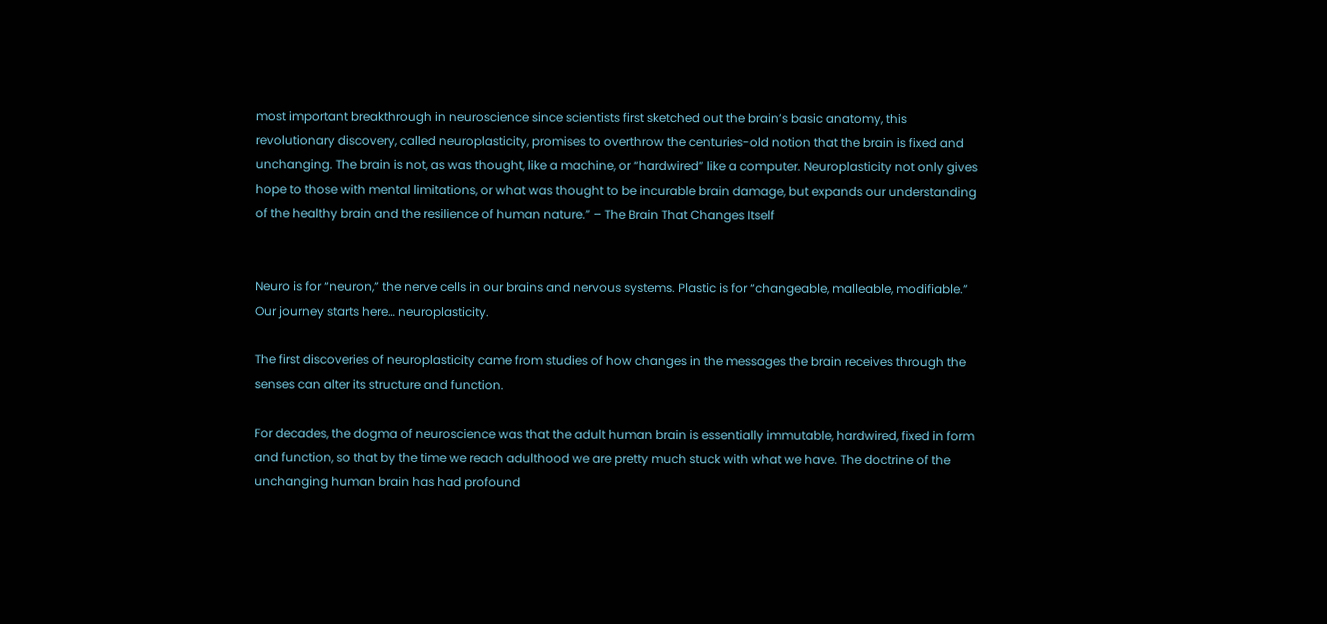most important breakthrough in neuroscience since scientists first sketched out the brain’s basic anatomy, this revolutionary discovery, called neuroplasticity, promises to overthrow the centuries-old notion that the brain is fixed and unchanging. The brain is not, as was thought, like a machine, or “hardwired” like a computer. Neuroplasticity not only gives hope to those with mental limitations, or what was thought to be incurable brain damage, but expands our understanding of the healthy brain and the resilience of human nature.” – The Brain That Changes Itself


Neuro is for “neuron,” the nerve cells in our brains and nervous systems. Plastic is for “changeable, malleable, modifiable.” Our journey starts here… neuroplasticity.

The first discoveries of neuroplasticity came from studies of how changes in the messages the brain receives through the senses can alter its structure and function.

For decades, the dogma of neuroscience was that the adult human brain is essentially immutable, hardwired, fixed in form and function, so that by the time we reach adulthood we are pretty much stuck with what we have. The doctrine of the unchanging human brain has had profound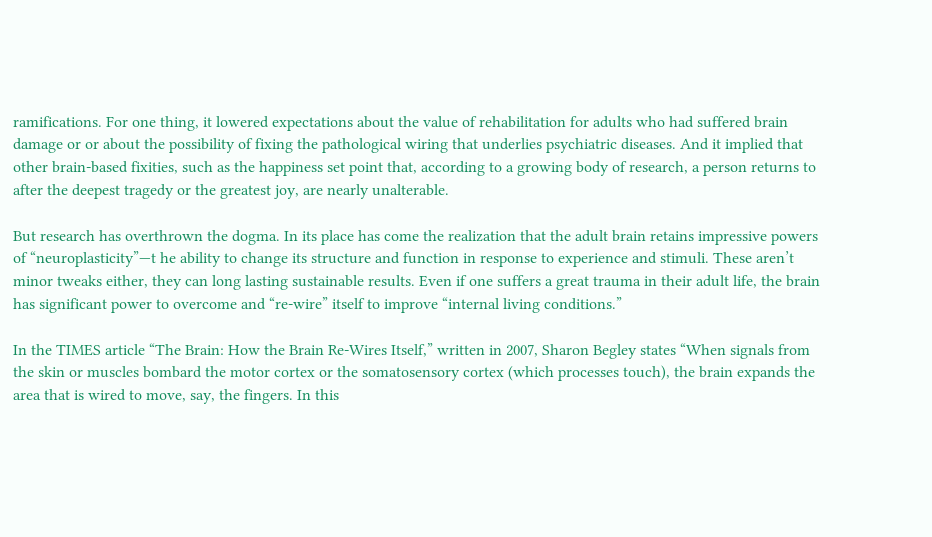ramifications. For one thing, it lowered expectations about the value of rehabilitation for adults who had suffered brain damage or or about the possibility of fixing the pathological wiring that underlies psychiatric diseases. And it implied that other brain-based fixities, such as the happiness set point that, according to a growing body of research, a person returns to after the deepest tragedy or the greatest joy, are nearly unalterable.

But research has overthrown the dogma. In its place has come the realization that the adult brain retains impressive powers of “neuroplasticity”—t he ability to change its structure and function in response to experience and stimuli. These aren’t minor tweaks either, they can long lasting sustainable results. Even if one suffers a great trauma in their adult life, the brain has significant power to overcome and “re-wire” itself to improve “internal living conditions.”

In the TIMES article “The Brain: How the Brain Re-Wires Itself,” written in 2007, Sharon Begley states “When signals from the skin or muscles bombard the motor cortex or the somatosensory cortex (which processes touch), the brain expands the area that is wired to move, say, the fingers. In this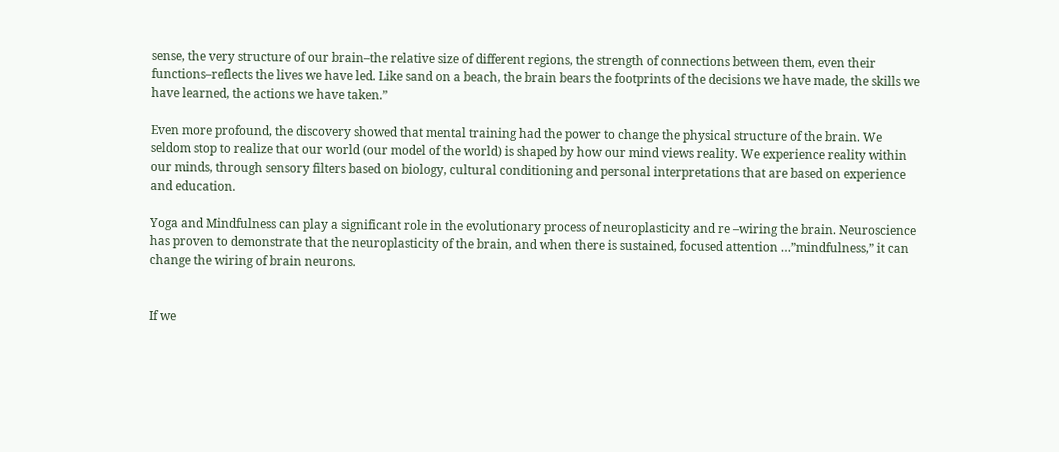sense, the very structure of our brain–the relative size of different regions, the strength of connections between them, even their functions–reflects the lives we have led. Like sand on a beach, the brain bears the footprints of the decisions we have made, the skills we have learned, the actions we have taken.”

Even more profound, the discovery showed that mental training had the power to change the physical structure of the brain. We seldom stop to realize that our world (our model of the world) is shaped by how our mind views reality. We experience reality within our minds, through sensory filters based on biology, cultural conditioning and personal interpretations that are based on experience and education.

Yoga and Mindfulness can play a significant role in the evolutionary process of neuroplasticity and re –wiring the brain. Neuroscience has proven to demonstrate that the neuroplasticity of the brain, and when there is sustained, focused attention …”mindfulness,” it can change the wiring of brain neurons.


If we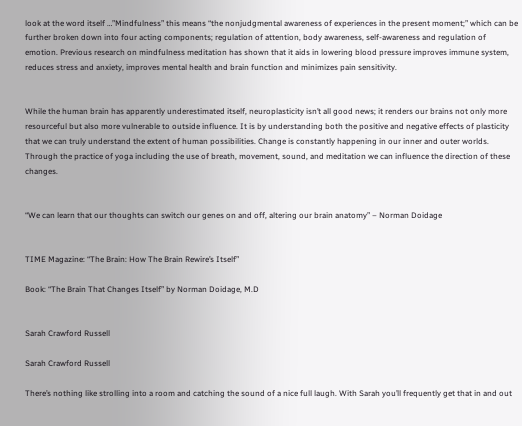look at the word itself …”Mindfulness” this means “the nonjudgmental awareness of experiences in the present moment;” which can be further broken down into four acting components; regulation of attention, body awareness, self-awareness and regulation of emotion. Previous research on mindfulness meditation has shown that it aids in lowering blood pressure improves immune system, reduces stress and anxiety, improves mental health and brain function and minimizes pain sensitivity.


While the human brain has apparently underestimated itself, neuroplasticity isn’t all good news; it renders our brains not only more resourceful but also more vulnerable to outside influence. It is by understanding both the positive and negative effects of plasticity that we can truly understand the extent of human possibilities. Change is constantly happening in our inner and outer worlds. Through the practice of yoga including the use of breath, movement, sound, and meditation we can influence the direction of these changes.


“We can learn that our thoughts can switch our genes on and off, altering our brain anatomy” – Norman Doidage


TIME Magazine: “The Brain: How The Brain Rewire’s Itself”

Book: “The Brain That Changes Itself” by Norman Doidage, M.D


Sarah Crawford Russell

Sarah Crawford Russell

There’s nothing like strolling into a room and catching the sound of a nice full laugh. With Sarah you’ll frequently get that in and out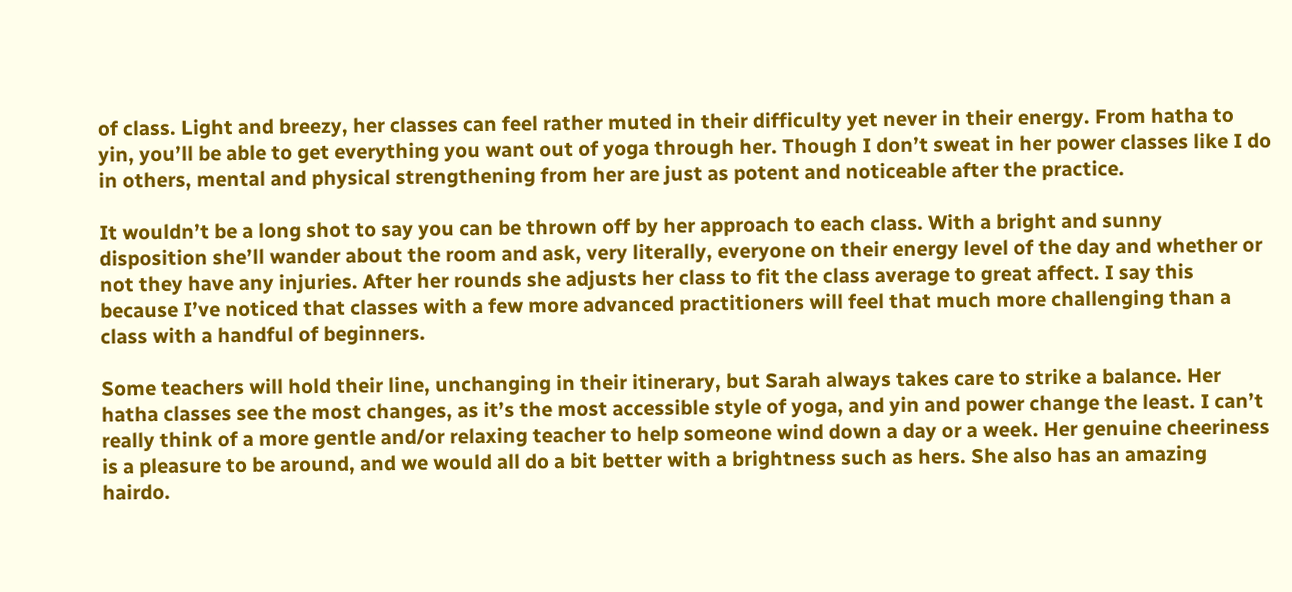of class. Light and breezy, her classes can feel rather muted in their difficulty yet never in their energy. From hatha to yin, you’ll be able to get everything you want out of yoga through her. Though I don’t sweat in her power classes like I do in others, mental and physical strengthening from her are just as potent and noticeable after the practice.

It wouldn’t be a long shot to say you can be thrown off by her approach to each class. With a bright and sunny disposition she’ll wander about the room and ask, very literally, everyone on their energy level of the day and whether or not they have any injuries. After her rounds she adjusts her class to fit the class average to great affect. I say this because I’ve noticed that classes with a few more advanced practitioners will feel that much more challenging than a class with a handful of beginners.

Some teachers will hold their line, unchanging in their itinerary, but Sarah always takes care to strike a balance. Her hatha classes see the most changes, as it’s the most accessible style of yoga, and yin and power change the least. I can’t really think of a more gentle and/or relaxing teacher to help someone wind down a day or a week. Her genuine cheeriness is a pleasure to be around, and we would all do a bit better with a brightness such as hers. She also has an amazing hairdo.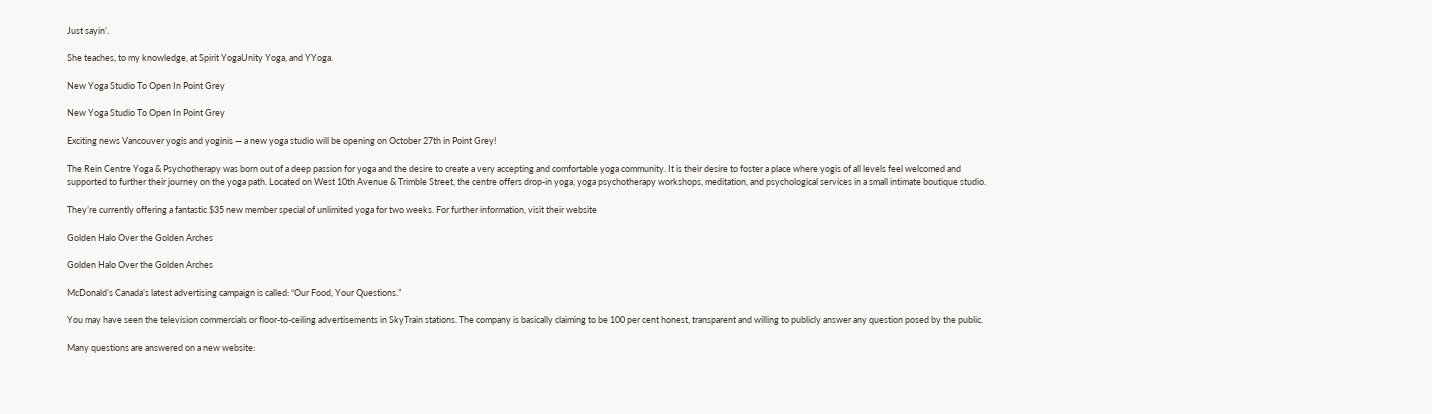Just sayin’.

She teaches, to my knowledge, at Spirit YogaUnity Yoga, and YYoga.

New Yoga Studio To Open In Point Grey

New Yoga Studio To Open In Point Grey

Exciting news Vancouver yogis and yoginis — a new yoga studio will be opening on October 27th in Point Grey!

The Rein Centre Yoga & Psychotherapy was born out of a deep passion for yoga and the desire to create a very accepting and comfortable yoga community. It is their desire to foster a place where yogis of all levels feel welcomed and supported to further their journey on the yoga path. Located on West 10th Avenue & Trimble Street, the centre offers drop-in yoga, yoga psychotherapy workshops, meditation, and psychological services in a small intimate boutique studio.

They’re currently offering a fantastic $35 new member special of unlimited yoga for two weeks. For further information, visit their website

Golden Halo Over the Golden Arches

Golden Halo Over the Golden Arches

McDonald’s Canada’s latest advertising campaign is called: “Our Food, Your Questions.”

You may have seen the television commercials or floor-to-ceiling advertisements in SkyTrain stations. The company is basically claiming to be 100 per cent honest, transparent and willing to publicly answer any question posed by the public.

Many questions are answered on a new website: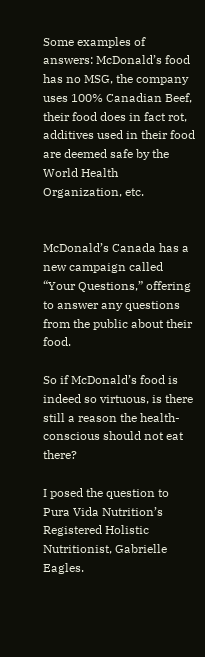Some examples of answers: McDonald’s food has no MSG, the company uses 100% Canadian Beef, their food does in fact rot, additives used in their food are deemed safe by the World Health Organization, etc.


McDonald’s Canada has a new campaign called “Your Questions,” offering to answer any questions from the public about their food.

So if McDonald’s food is indeed so virtuous, is there still a reason the health-conscious should not eat there?

I posed the question to Pura Vida Nutrition’s Registered Holistic Nutritionist, Gabrielle Eagles.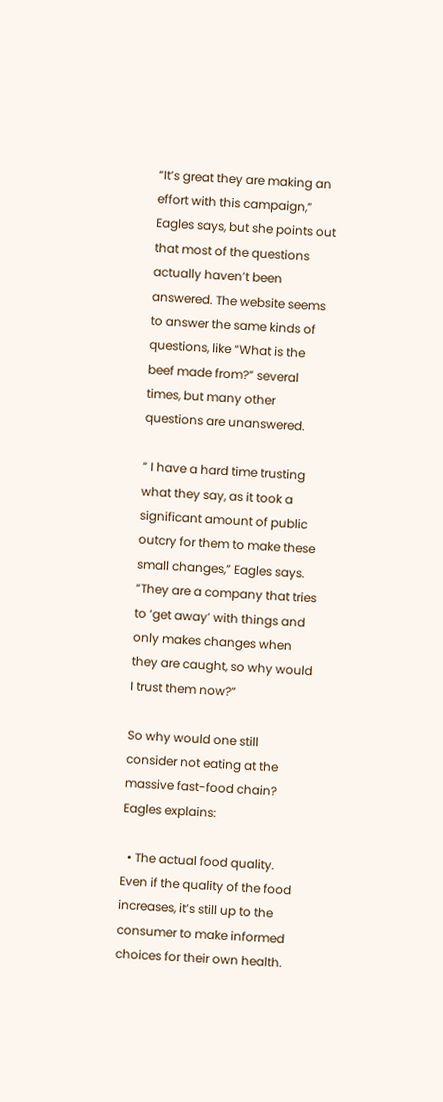“It’s great they are making an effort with this campaign,” Eagles says, but she points out that most of the questions actually haven’t been answered. The website seems to answer the same kinds of questions, like “What is the beef made from?” several times, but many other questions are unanswered.

“ I have a hard time trusting what they say, as it took a significant amount of public outcry for them to make these small changes,” Eagles says. “They are a company that tries to ‘get away’ with things and only makes changes when they are caught, so why would I trust them now?”

So why would one still consider not eating at the massive fast-food chain? Eagles explains:

  • The actual food quality. Even if the quality of the food increases, it’s still up to the consumer to make informed choices for their own health.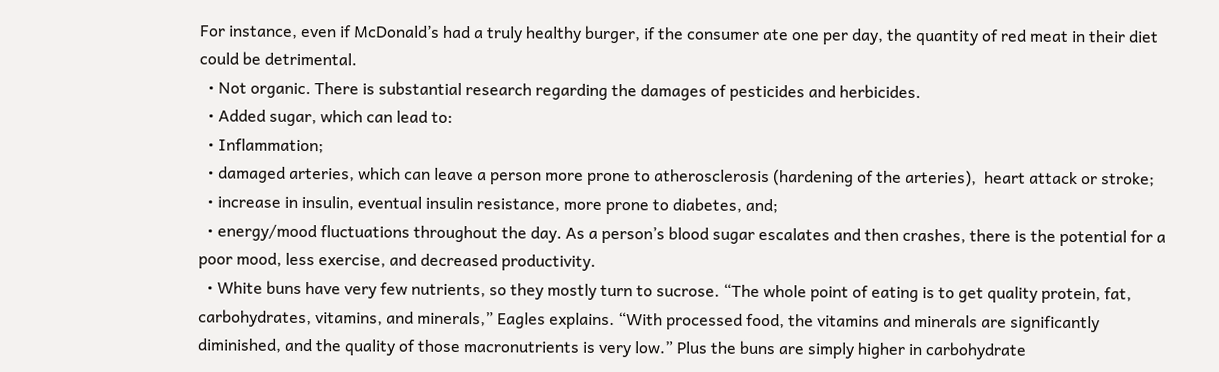For instance, even if McDonald’s had a truly healthy burger, if the consumer ate one per day, the quantity of red meat in their diet could be detrimental.
  • Not organic. There is substantial research regarding the damages of pesticides and herbicides.
  • Added sugar, which can lead to:
  • Inflammation;
  • damaged arteries, which can leave a person more prone to atherosclerosis (hardening of the arteries),  heart attack or stroke;
  • increase in insulin, eventual insulin resistance, more prone to diabetes, and;
  • energy/mood fluctuations throughout the day. As a person’s blood sugar escalates and then crashes, there is the potential for a poor mood, less exercise, and decreased productivity.
  • White buns have very few nutrients, so they mostly turn to sucrose. “The whole point of eating is to get quality protein, fat, carbohydrates, vitamins, and minerals,” Eagles explains. “With processed food, the vitamins and minerals are significantly diminished, and the quality of those macronutrients is very low.” Plus the buns are simply higher in carbohydrate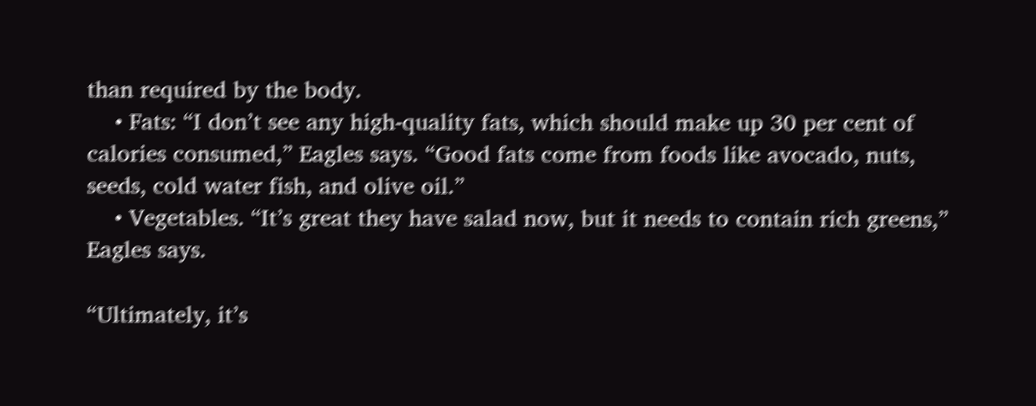than required by the body.
    • Fats: “I don’t see any high-quality fats, which should make up 30 per cent of calories consumed,” Eagles says. “Good fats come from foods like avocado, nuts, seeds, cold water fish, and olive oil.”
    • Vegetables. “It’s great they have salad now, but it needs to contain rich greens,” Eagles says.

“Ultimately, it’s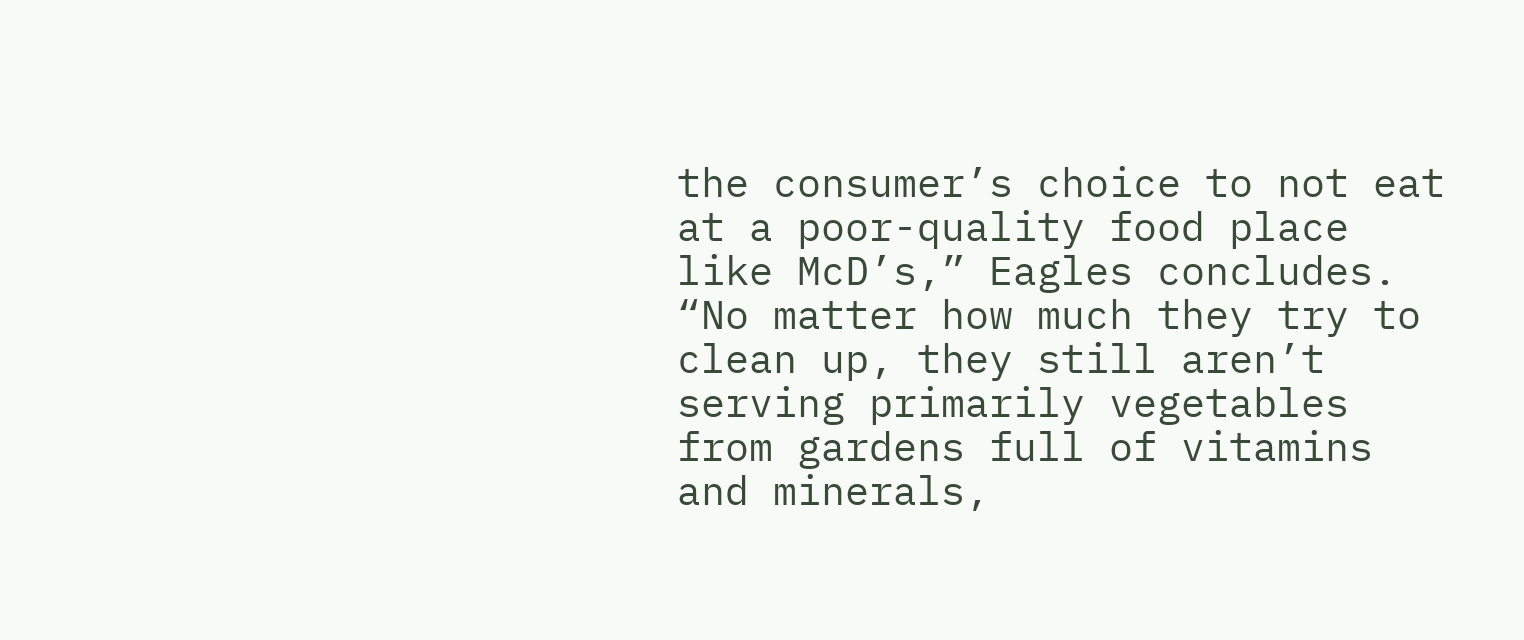the consumer’s choice to not eat at a poor-quality food place like McD’s,” Eagles concludes. “No matter how much they try to clean up, they still aren’t serving primarily vegetables from gardens full of vitamins and minerals,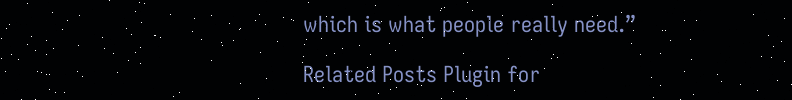which is what people really need.”

Related Posts Plugin for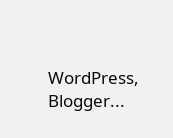WordPress, Blogger...